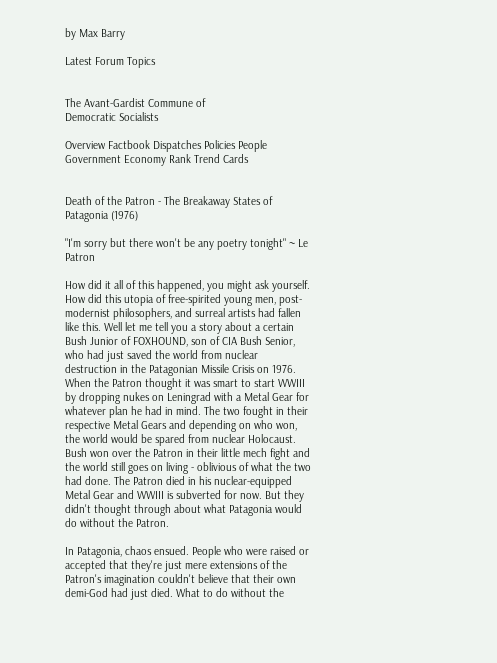by Max Barry

Latest Forum Topics


The Avant-Gardist Commune of
Democratic Socialists

Overview Factbook Dispatches Policies People Government Economy Rank Trend Cards


Death of the Patron - The Breakaway States of Patagonia (1976)

"I'm sorry but there won't be any poetry tonight" ~ Le Patron

How did it all of this happened, you might ask yourself. How did this utopia of free-spirited young men, post-modernist philosophers, and surreal artists had fallen like this. Well let me tell you a story about a certain Bush Junior of FOXHOUND, son of CIA Bush Senior, who had just saved the world from nuclear destruction in the Patagonian Missile Crisis on 1976. When the Patron thought it was smart to start WWIII by dropping nukes on Leningrad with a Metal Gear for whatever plan he had in mind. The two fought in their respective Metal Gears and depending on who won, the world would be spared from nuclear Holocaust. Bush won over the Patron in their little mech fight and the world still goes on living - oblivious of what the two had done. The Patron died in his nuclear-equipped Metal Gear and WWIII is subverted for now. But they didn't thought through about what Patagonia would do without the Patron.

In Patagonia, chaos ensued. People who were raised or accepted that they're just mere extensions of the Patron's imagination couldn't believe that their own demi-God had just died. What to do without the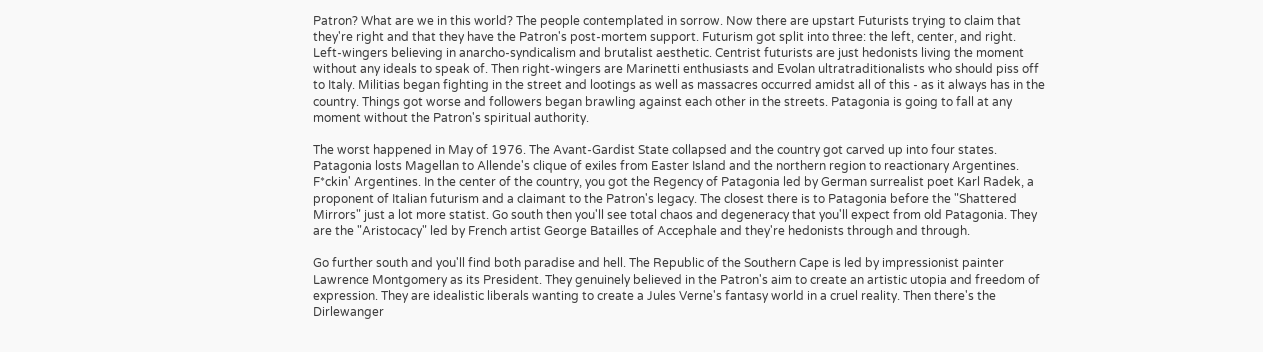Patron? What are we in this world? The people contemplated in sorrow. Now there are upstart Futurists trying to claim that they're right and that they have the Patron's post-mortem support. Futurism got split into three: the left, center, and right. Left-wingers believing in anarcho-syndicalism and brutalist aesthetic. Centrist futurists are just hedonists living the moment without any ideals to speak of. Then right-wingers are Marinetti enthusiasts and Evolan ultratraditionalists who should piss off to Italy. Militias began fighting in the street and lootings as well as massacres occurred amidst all of this - as it always has in the country. Things got worse and followers began brawling against each other in the streets. Patagonia is going to fall at any moment without the Patron's spiritual authority.

The worst happened in May of 1976. The Avant-Gardist State collapsed and the country got carved up into four states. Patagonia losts Magellan to Allende's clique of exiles from Easter Island and the northern region to reactionary Argentines. F*ckin' Argentines. In the center of the country, you got the Regency of Patagonia led by German surrealist poet Karl Radek, a proponent of Italian futurism and a claimant to the Patron's legacy. The closest there is to Patagonia before the "Shattered Mirrors" just a lot more statist. Go south then you'll see total chaos and degeneracy that you'll expect from old Patagonia. They are the "Aristocacy" led by French artist George Batailles of Accephale and they're hedonists through and through.

Go further south and you'll find both paradise and hell. The Republic of the Southern Cape is led by impressionist painter Lawrence Montgomery as its President. They genuinely believed in the Patron's aim to create an artistic utopia and freedom of expression. They are idealistic liberals wanting to create a Jules Verne's fantasy world in a cruel reality. Then there's the Dirlewanger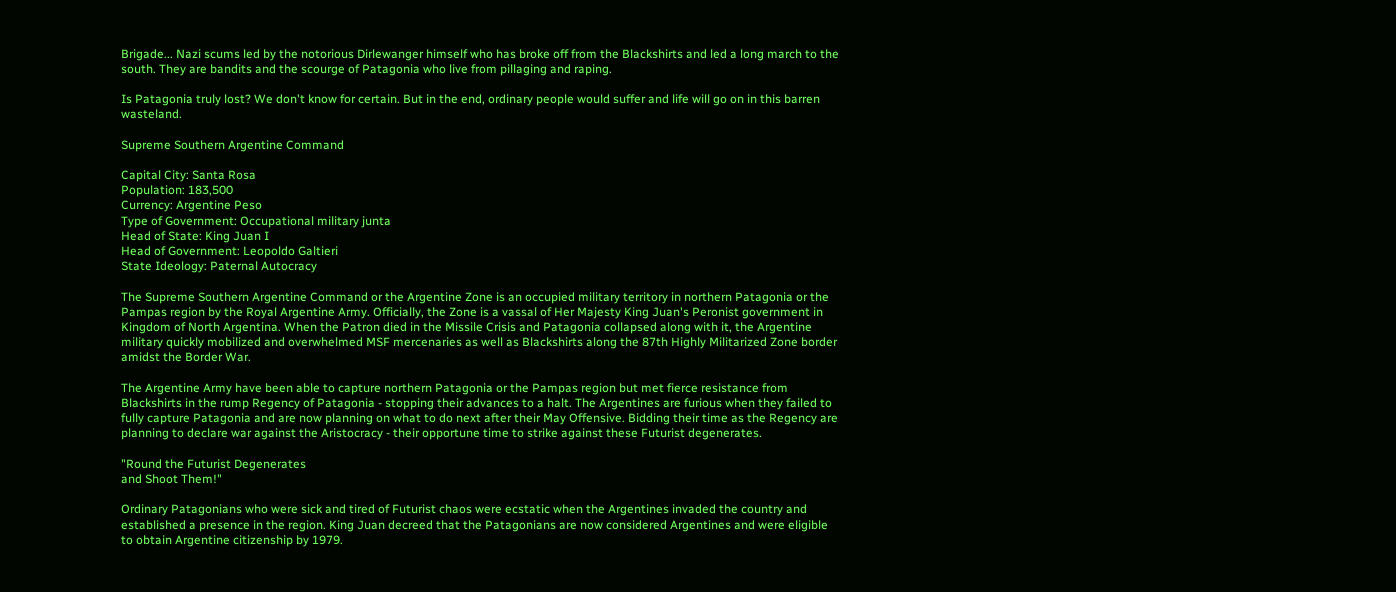Brigade... Nazi scums led by the notorious Dirlewanger himself who has broke off from the Blackshirts and led a long march to the south. They are bandits and the scourge of Patagonia who live from pillaging and raping.

Is Patagonia truly lost? We don't know for certain. But in the end, ordinary people would suffer and life will go on in this barren wasteland.

Supreme Southern Argentine Command

Capital City: Santa Rosa
Population: 183,500
Currency: Argentine Peso
Type of Government: Occupational military junta
Head of State: King Juan I
Head of Government: Leopoldo Galtieri
State Ideology: Paternal Autocracy

The Supreme Southern Argentine Command or the Argentine Zone is an occupied military territory in northern Patagonia or the Pampas region by the Royal Argentine Army. Officially, the Zone is a vassal of Her Majesty King Juan's Peronist government in Kingdom of North Argentina. When the Patron died in the Missile Crisis and Patagonia collapsed along with it, the Argentine military quickly mobilized and overwhelmed MSF mercenaries as well as Blackshirts along the 87th Highly Militarized Zone border amidst the Border War.

The Argentine Army have been able to capture northern Patagonia or the Pampas region but met fierce resistance from Blackshirts in the rump Regency of Patagonia - stopping their advances to a halt. The Argentines are furious when they failed to fully capture Patagonia and are now planning on what to do next after their May Offensive. Bidding their time as the Regency are planning to declare war against the Aristocracy - their opportune time to strike against these Futurist degenerates.

"Round the Futurist Degenerates
and Shoot Them!"

Ordinary Patagonians who were sick and tired of Futurist chaos were ecstatic when the Argentines invaded the country and established a presence in the region. King Juan decreed that the Patagonians are now considered Argentines and were eligible to obtain Argentine citizenship by 1979.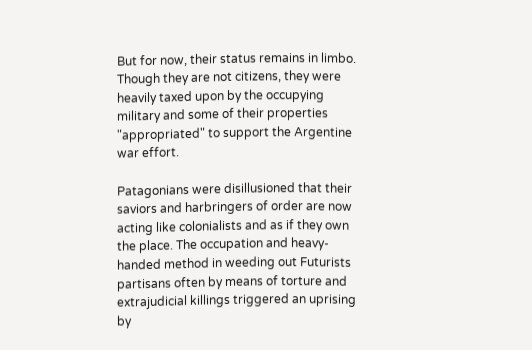But for now, their status remains in limbo. Though they are not citizens, they were heavily taxed upon by the occupying military and some of their properties "appropriated" to support the Argentine war effort.

Patagonians were disillusioned that their saviors and harbringers of order are now acting like colonialists and as if they own the place. The occupation and heavy-handed method in weeding out Futurists partisans often by means of torture and extrajudicial killings triggered an uprising by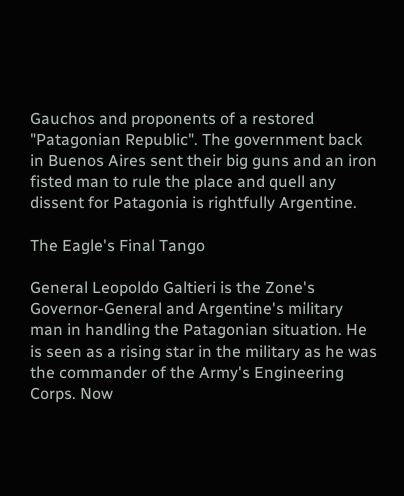Gauchos and proponents of a restored "Patagonian Republic". The government back in Buenos Aires sent their big guns and an iron fisted man to rule the place and quell any dissent for Patagonia is rightfully Argentine.

The Eagle's Final Tango

General Leopoldo Galtieri is the Zone's Governor-General and Argentine's military man in handling the Patagonian situation. He is seen as a rising star in the military as he was the commander of the Army's Engineering Corps. Now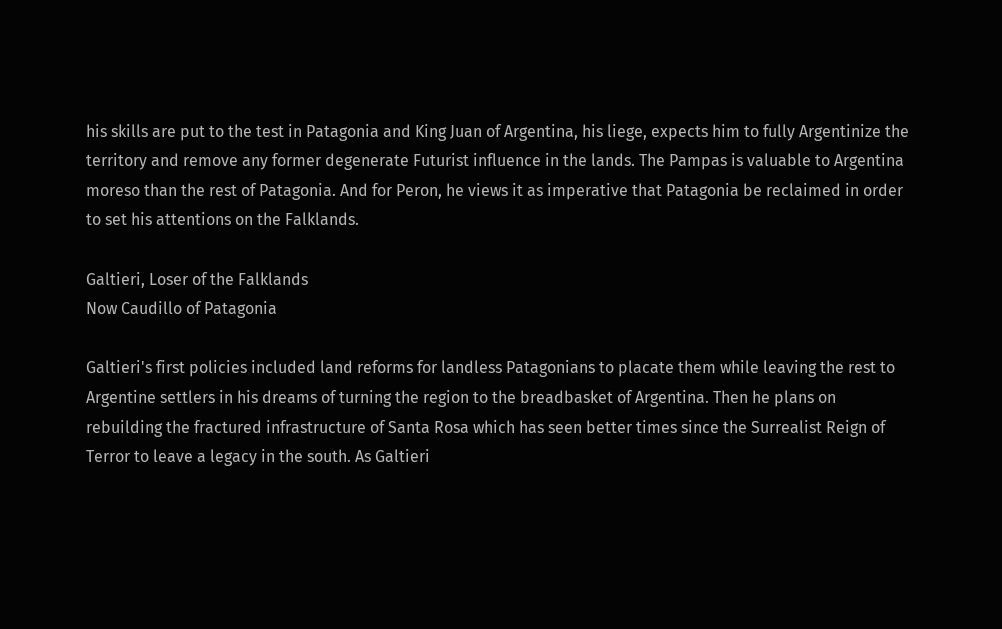his skills are put to the test in Patagonia and King Juan of Argentina, his liege, expects him to fully Argentinize the territory and remove any former degenerate Futurist influence in the lands. The Pampas is valuable to Argentina moreso than the rest of Patagonia. And for Peron, he views it as imperative that Patagonia be reclaimed in order to set his attentions on the Falklands.

Galtieri, Loser of the Falklands
Now Caudillo of Patagonia

Galtieri's first policies included land reforms for landless Patagonians to placate them while leaving the rest to Argentine settlers in his dreams of turning the region to the breadbasket of Argentina. Then he plans on rebuilding the fractured infrastructure of Santa Rosa which has seen better times since the Surrealist Reign of Terror to leave a legacy in the south. As Galtieri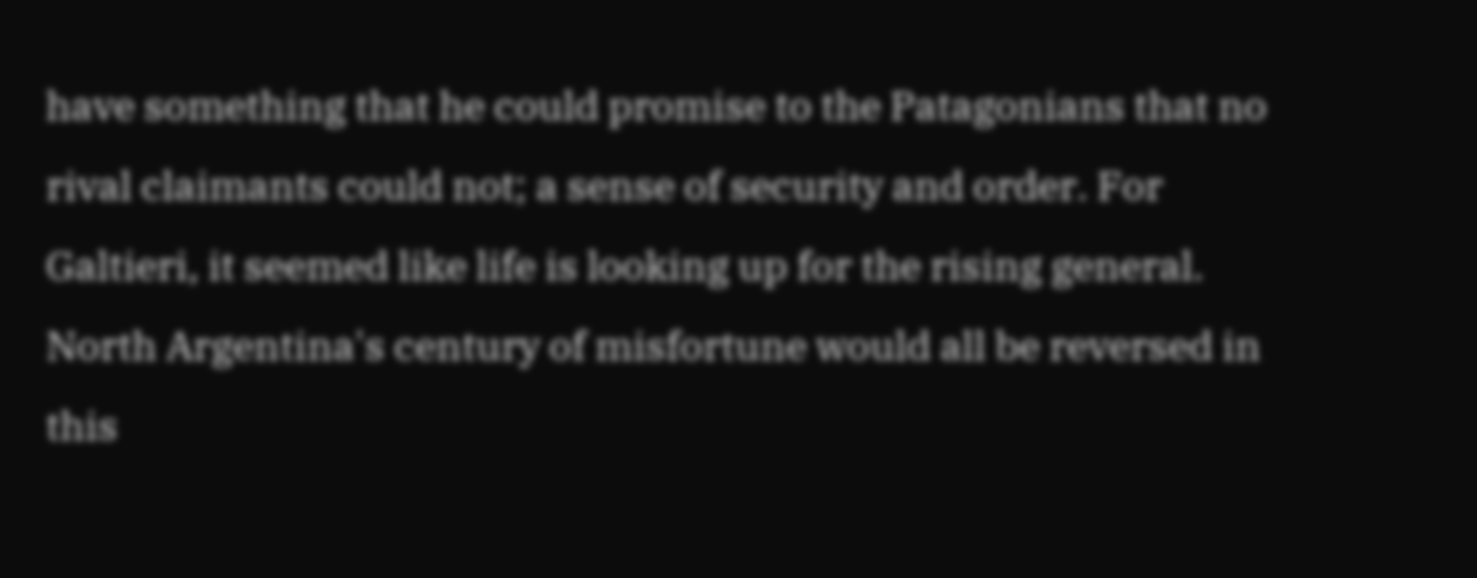have something that he could promise to the Patagonians that no rival claimants could not; a sense of security and order. For Galtieri, it seemed like life is looking up for the rising general. North Argentina's century of misfortune would all be reversed in this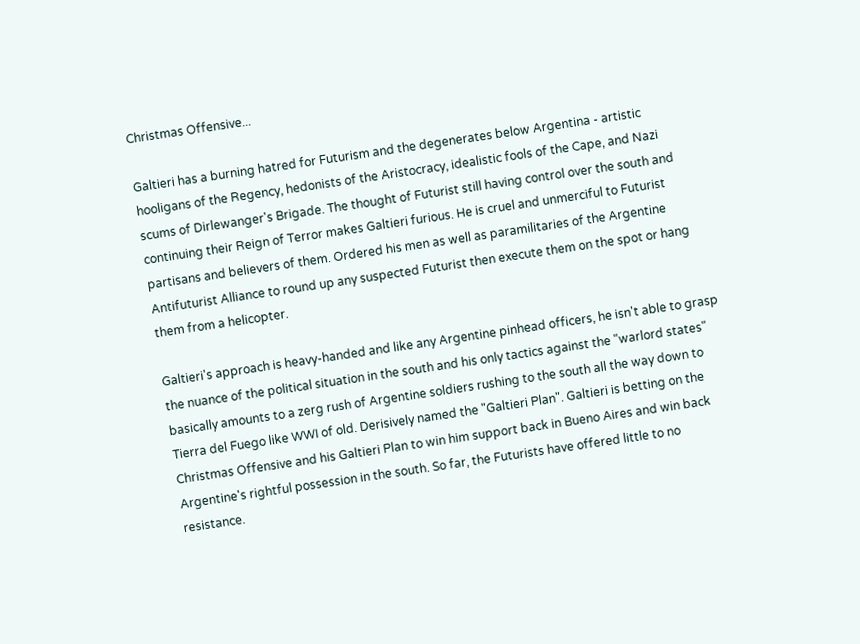Christmas Offensive...

Galtieri has a burning hatred for Futurism and the degenerates below Argentina - artistic hooligans of the Regency, hedonists of the Aristocracy, idealistic fools of the Cape, and Nazi scums of Dirlewanger's Brigade. The thought of Futurist still having control over the south and continuing their Reign of Terror makes Galtieri furious. He is cruel and unmerciful to Futurist partisans and believers of them. Ordered his men as well as paramilitaries of the Argentine Antifuturist Alliance to round up any suspected Futurist then execute them on the spot or hang them from a helicopter.

Galtieri's approach is heavy-handed and like any Argentine pinhead officers, he isn't able to grasp the nuance of the political situation in the south and his only tactics against the "warlord states" basically amounts to a zerg rush of Argentine soldiers rushing to the south all the way down to Tierra del Fuego like WWI of old. Derisively named the "Galtieri Plan". Galtieri is betting on the Christmas Offensive and his Galtieri Plan to win him support back in Bueno Aires and win back Argentine's rightful possession in the south. So far, the Futurists have offered little to no resistance.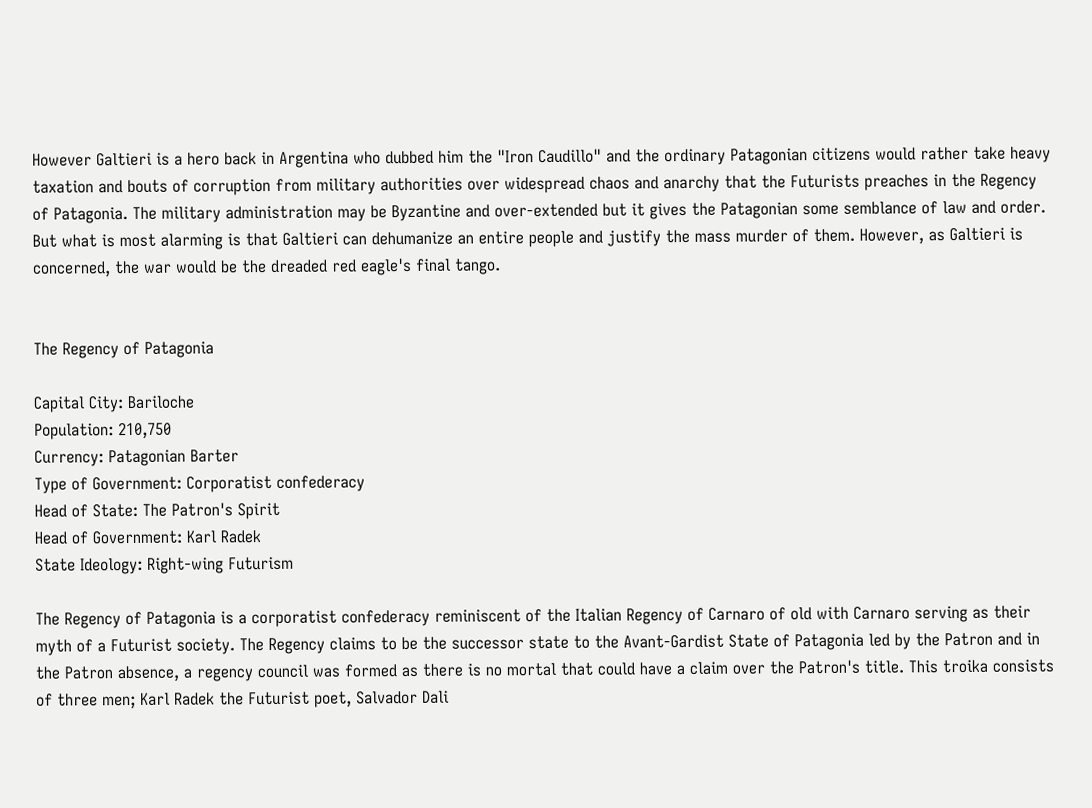However Galtieri is a hero back in Argentina who dubbed him the "Iron Caudillo" and the ordinary Patagonian citizens would rather take heavy taxation and bouts of corruption from military authorities over widespread chaos and anarchy that the Futurists preaches in the Regency of Patagonia. The military administration may be Byzantine and over-extended but it gives the Patagonian some semblance of law and order. But what is most alarming is that Galtieri can dehumanize an entire people and justify the mass murder of them. However, as Galtieri is concerned, the war would be the dreaded red eagle's final tango.


The Regency of Patagonia

Capital City: Bariloche
Population: 210,750
Currency: Patagonian Barter
Type of Government: Corporatist confederacy
Head of State: The Patron's Spirit
Head of Government: Karl Radek
State Ideology: Right-wing Futurism

The Regency of Patagonia is a corporatist confederacy reminiscent of the Italian Regency of Carnaro of old with Carnaro serving as their myth of a Futurist society. The Regency claims to be the successor state to the Avant-Gardist State of Patagonia led by the Patron and in the Patron absence, a regency council was formed as there is no mortal that could have a claim over the Patron's title. This troika consists of three men; Karl Radek the Futurist poet, Salvador Dali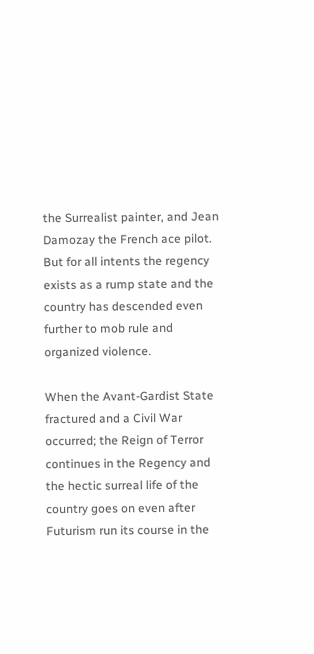the Surrealist painter, and Jean Damozay the French ace pilot. But for all intents the regency exists as a rump state and the country has descended even further to mob rule and organized violence.

When the Avant-Gardist State fractured and a Civil War occurred; the Reign of Terror continues in the Regency and the hectic surreal life of the country goes on even after Futurism run its course in the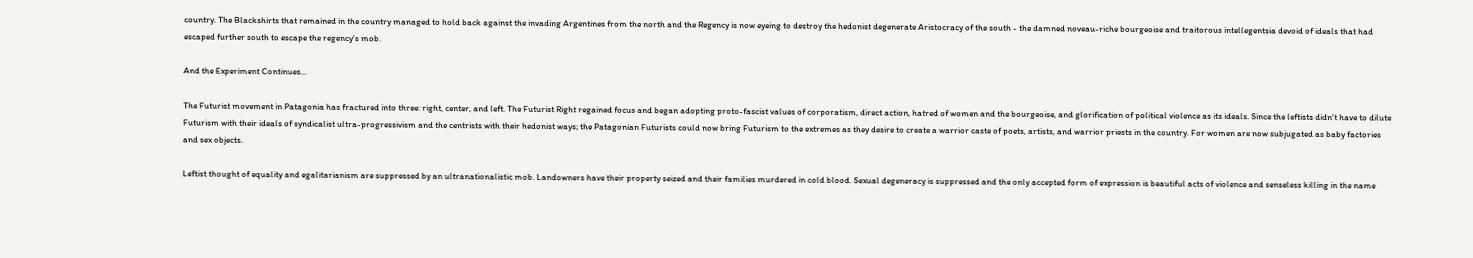country. The Blackshirts that remained in the country managed to hold back against the invading Argentines from the north and the Regency is now eyeing to destroy the hedonist degenerate Aristocracy of the south - the damned noveau-riche bourgeoise and traitorous intellegentsia devoid of ideals that had escaped further south to escape the regency's mob.

And the Experiment Continues...

The Futurist movement in Patagonia has fractured into three: right, center, and left. The Futurist Right regained focus and began adopting proto-fascist values of corporatism, direct action, hatred of women and the bourgeoise, and glorification of political violence as its ideals. Since the leftists didn't have to dilute Futurism with their ideals of syndicalist ultra-progressivism and the centrists with their hedonist ways; the Patagonian Futurists could now bring Futurism to the extremes as they desire to create a warrior caste of poets, artists, and warrior priests in the country. For women are now subjugated as baby factories and sex objects.

Leftist thought of equality and egalitarianism are suppressed by an ultranationalistic mob. Landowners have their property seized and their families murdered in cold blood. Sexual degeneracy is suppressed and the only accepted form of expression is beautiful acts of violence and senseless killing in the name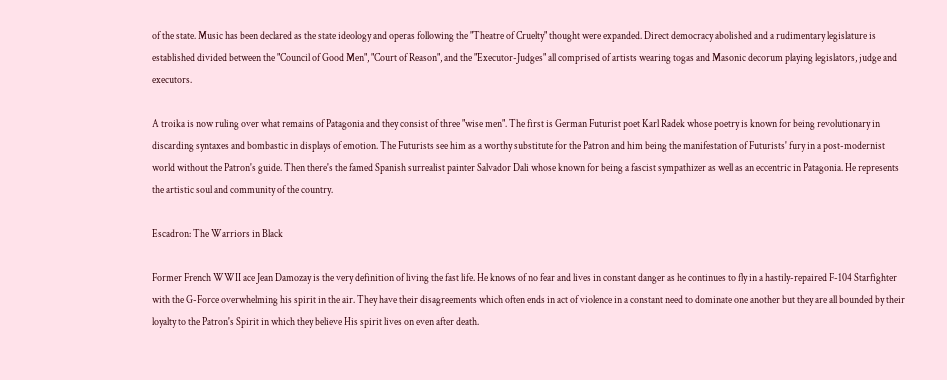of the state. Music has been declared as the state ideology and operas following the "Theatre of Cruelty" thought were expanded. Direct democracy abolished and a rudimentary legislature is established divided between the "Council of Good Men", "Court of Reason", and the "Executor-Judges" all comprised of artists wearing togas and Masonic decorum playing legislators, judge and executors.

A troika is now ruling over what remains of Patagonia and they consist of three "wise men". The first is German Futurist poet Karl Radek whose poetry is known for being revolutionary in discarding syntaxes and bombastic in displays of emotion. The Futurists see him as a worthy substitute for the Patron and him being the manifestation of Futurists' fury in a post-modernist world without the Patron's guide. Then there's the famed Spanish surrealist painter Salvador Dali whose known for being a fascist sympathizer as well as an eccentric in Patagonia. He represents the artistic soul and community of the country.

Escadron: The Warriors in Black

Former French WWII ace Jean Damozay is the very definition of living the fast life. He knows of no fear and lives in constant danger as he continues to fly in a hastily-repaired F-104 Starfighter with the G-Force overwhelming his spirit in the air. They have their disagreements which often ends in act of violence in a constant need to dominate one another but they are all bounded by their loyalty to the Patron's Spirit in which they believe His spirit lives on even after death.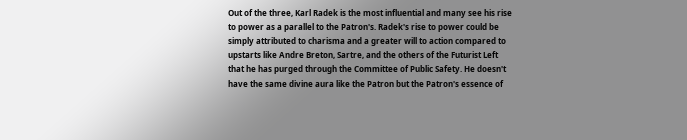Out of the three, Karl Radek is the most influential and many see his rise to power as a parallel to the Patron's. Radek's rise to power could be simply attributed to charisma and a greater will to action compared to upstarts like Andre Breton, Sartre, and the others of the Futurist Left that he has purged through the Committee of Public Safety. He doesn't have the same divine aura like the Patron but the Patron's essence of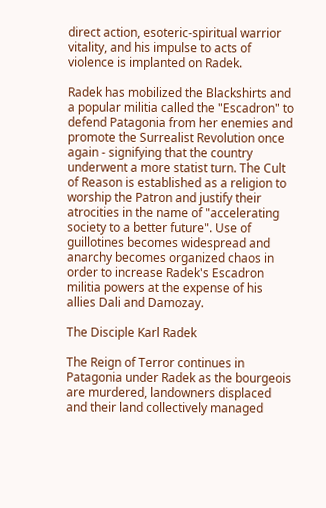direct action, esoteric-spiritual warrior vitality, and his impulse to acts of violence is implanted on Radek.

Radek has mobilized the Blackshirts and a popular militia called the "Escadron" to defend Patagonia from her enemies and promote the Surrealist Revolution once again - signifying that the country underwent a more statist turn. The Cult of Reason is established as a religion to worship the Patron and justify their atrocities in the name of "accelerating society to a better future". Use of guillotines becomes widespread and anarchy becomes organized chaos in order to increase Radek's Escadron militia powers at the expense of his allies Dali and Damozay.

The Disciple Karl Radek

The Reign of Terror continues in Patagonia under Radek as the bourgeois are murdered, landowners displaced and their land collectively managed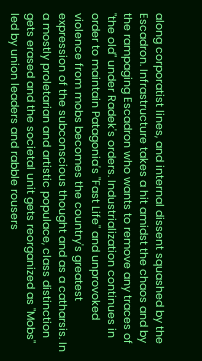along corporatist lines, and internal dissent squashed by the Escadron. Infrastructure takes a hit amidst the chaos and by the rampaging Escadron who wants to remove any traces of "the old" under Radek's orders. Industrialization continues in order to maintain Patagonia's "Fast Life" and unprovoked violence from mobs becomes the country's greatest expression of the subconscious thought and as a catharsis. In a mostly proletarian and artistic populace, class distinction gets erased and the societal unit gets reorganized as "Mobs" led by union leaders and rabble rousers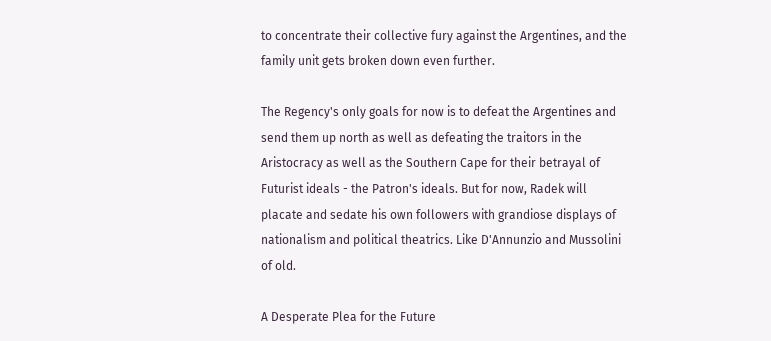to concentrate their collective fury against the Argentines, and the family unit gets broken down even further.

The Regency's only goals for now is to defeat the Argentines and send them up north as well as defeating the traitors in the Aristocracy as well as the Southern Cape for their betrayal of Futurist ideals - the Patron's ideals. But for now, Radek will placate and sedate his own followers with grandiose displays of nationalism and political theatrics. Like D'Annunzio and Mussolini of old.

A Desperate Plea for the Future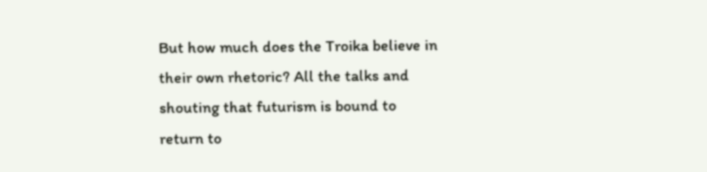But how much does the Troika believe in their own rhetoric? All the talks and shouting that futurism is bound to return to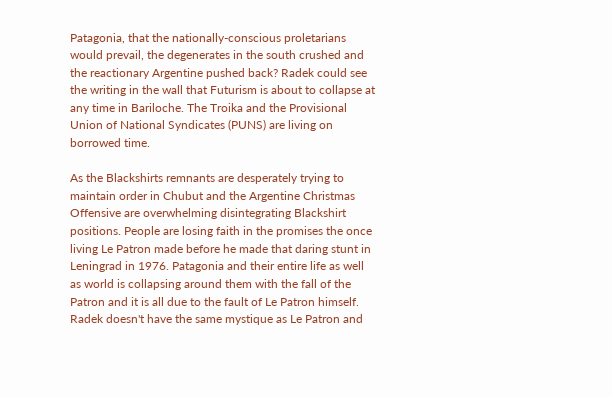Patagonia, that the nationally-conscious proletarians would prevail, the degenerates in the south crushed and the reactionary Argentine pushed back? Radek could see the writing in the wall that Futurism is about to collapse at any time in Bariloche. The Troika and the Provisional Union of National Syndicates (PUNS) are living on borrowed time.

As the Blackshirts remnants are desperately trying to maintain order in Chubut and the Argentine Christmas Offensive are overwhelming disintegrating Blackshirt positions. People are losing faith in the promises the once living Le Patron made before he made that daring stunt in Leningrad in 1976. Patagonia and their entire life as well as world is collapsing around them with the fall of the Patron and it is all due to the fault of Le Patron himself. Radek doesn't have the same mystique as Le Patron and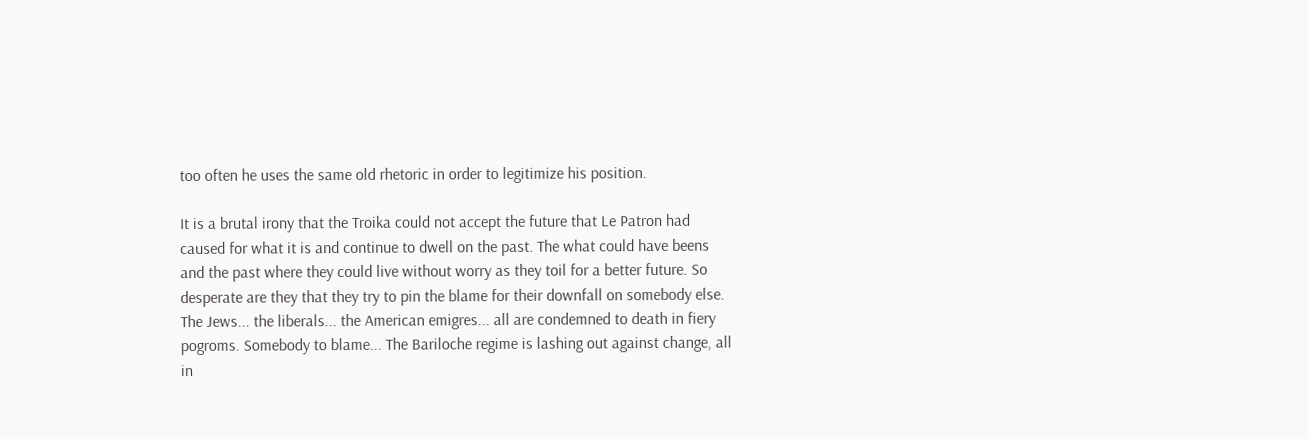too often he uses the same old rhetoric in order to legitimize his position.

It is a brutal irony that the Troika could not accept the future that Le Patron had caused for what it is and continue to dwell on the past. The what could have beens and the past where they could live without worry as they toil for a better future. So desperate are they that they try to pin the blame for their downfall on somebody else. The Jews... the liberals... the American emigres... all are condemned to death in fiery pogroms. Somebody to blame... The Bariloche regime is lashing out against change, all in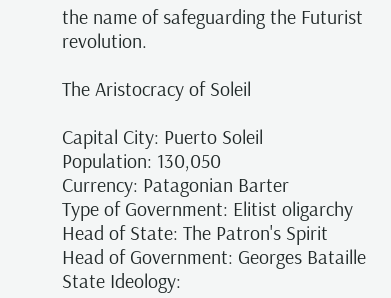the name of safeguarding the Futurist revolution.

The Aristocracy of Soleil

Capital City: Puerto Soleil
Population: 130,050
Currency: Patagonian Barter
Type of Government: Elitist oligarchy
Head of State: The Patron's Spirit
Head of Government: Georges Bataille
State Ideology: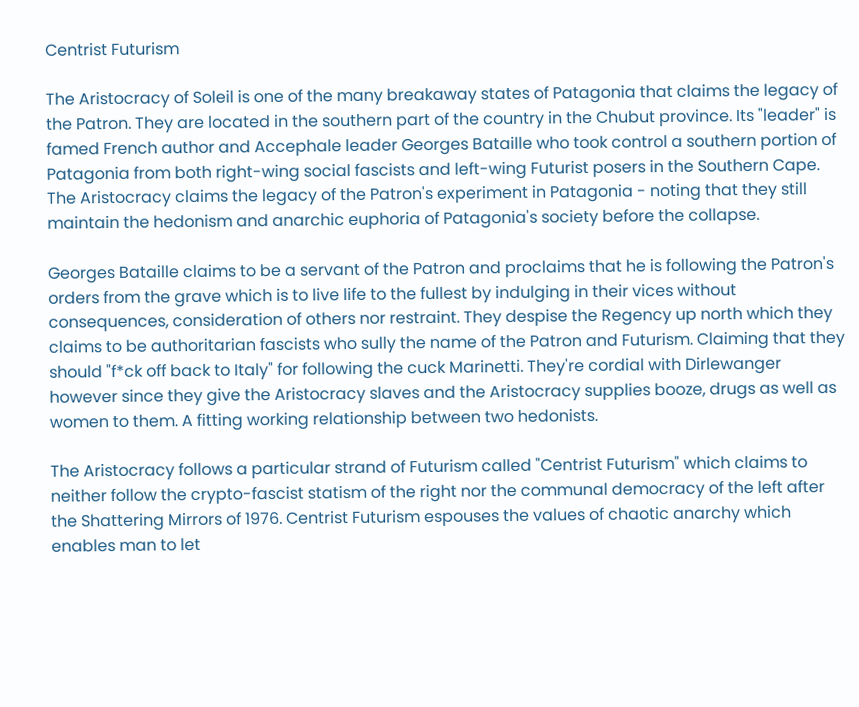Centrist Futurism

The Aristocracy of Soleil is one of the many breakaway states of Patagonia that claims the legacy of the Patron. They are located in the southern part of the country in the Chubut province. Its "leader" is famed French author and Accephale leader Georges Bataille who took control a southern portion of Patagonia from both right-wing social fascists and left-wing Futurist posers in the Southern Cape. The Aristocracy claims the legacy of the Patron's experiment in Patagonia - noting that they still maintain the hedonism and anarchic euphoria of Patagonia's society before the collapse.

Georges Bataille claims to be a servant of the Patron and proclaims that he is following the Patron's orders from the grave which is to live life to the fullest by indulging in their vices without consequences, consideration of others nor restraint. They despise the Regency up north which they claims to be authoritarian fascists who sully the name of the Patron and Futurism. Claiming that they should "f*ck off back to Italy" for following the cuck Marinetti. They're cordial with Dirlewanger however since they give the Aristocracy slaves and the Aristocracy supplies booze, drugs as well as women to them. A fitting working relationship between two hedonists.

The Aristocracy follows a particular strand of Futurism called "Centrist Futurism" which claims to neither follow the crypto-fascist statism of the right nor the communal democracy of the left after the Shattering Mirrors of 1976. Centrist Futurism espouses the values of chaotic anarchy which enables man to let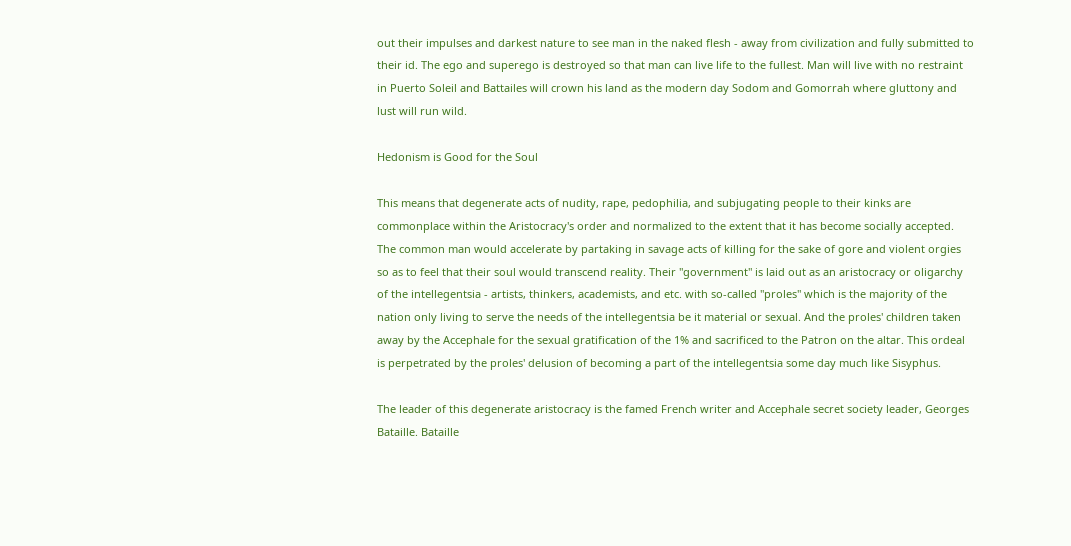out their impulses and darkest nature to see man in the naked flesh - away from civilization and fully submitted to their id. The ego and superego is destroyed so that man can live life to the fullest. Man will live with no restraint in Puerto Soleil and Battailes will crown his land as the modern day Sodom and Gomorrah where gluttony and lust will run wild.

Hedonism is Good for the Soul

This means that degenerate acts of nudity, rape, pedophilia, and subjugating people to their kinks are commonplace within the Aristocracy's order and normalized to the extent that it has become socially accepted. The common man would accelerate by partaking in savage acts of killing for the sake of gore and violent orgies so as to feel that their soul would transcend reality. Their "government" is laid out as an aristocracy or oligarchy of the intellegentsia - artists, thinkers, academists, and etc. with so-called "proles" which is the majority of the nation only living to serve the needs of the intellegentsia be it material or sexual. And the proles' children taken away by the Accephale for the sexual gratification of the 1% and sacrificed to the Patron on the altar. This ordeal is perpetrated by the proles' delusion of becoming a part of the intellegentsia some day much like Sisyphus.

The leader of this degenerate aristocracy is the famed French writer and Accephale secret society leader, Georges Bataille. Bataille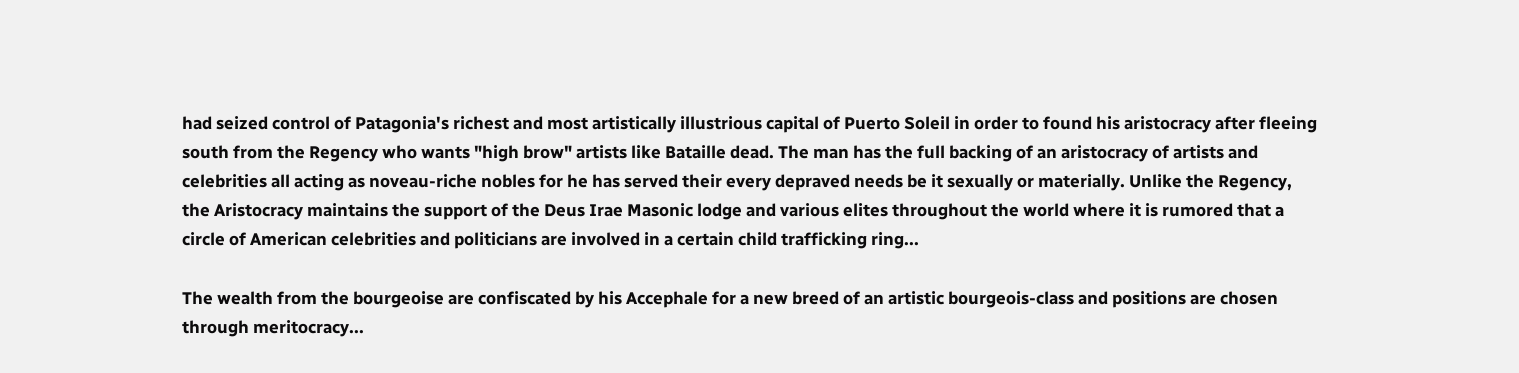had seized control of Patagonia's richest and most artistically illustrious capital of Puerto Soleil in order to found his aristocracy after fleeing south from the Regency who wants "high brow" artists like Bataille dead. The man has the full backing of an aristocracy of artists and celebrities all acting as noveau-riche nobles for he has served their every depraved needs be it sexually or materially. Unlike the Regency, the Aristocracy maintains the support of the Deus Irae Masonic lodge and various elites throughout the world where it is rumored that a circle of American celebrities and politicians are involved in a certain child trafficking ring...

The wealth from the bourgeoise are confiscated by his Accephale for a new breed of an artistic bourgeois-class and positions are chosen through meritocracy...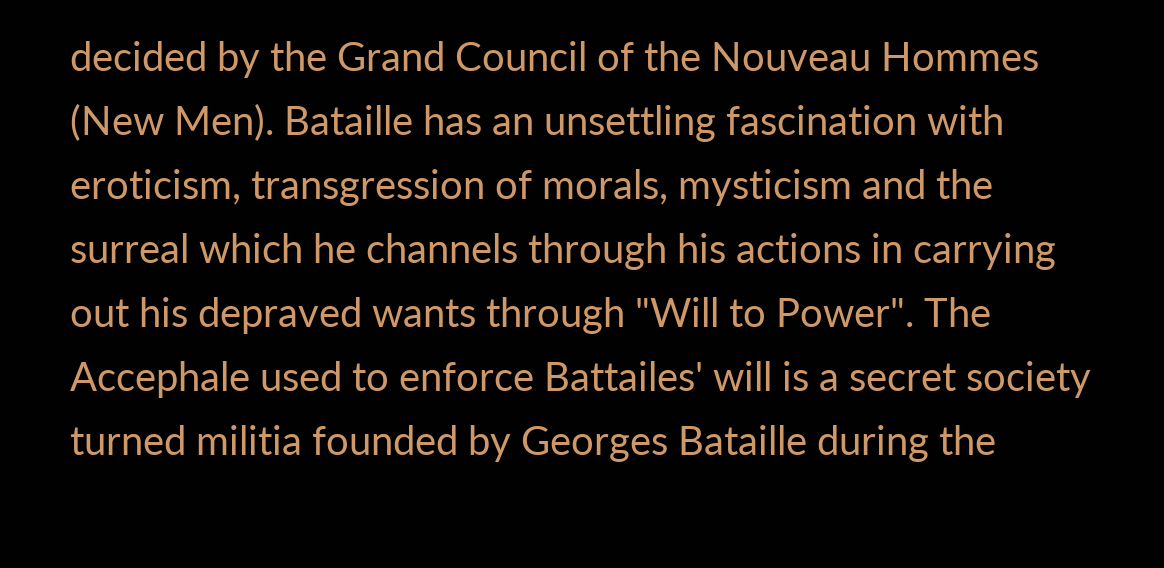decided by the Grand Council of the Nouveau Hommes (New Men). Bataille has an unsettling fascination with eroticism, transgression of morals, mysticism and the surreal which he channels through his actions in carrying out his depraved wants through "Will to Power". The Accephale used to enforce Battailes' will is a secret society turned militia founded by Georges Bataille during the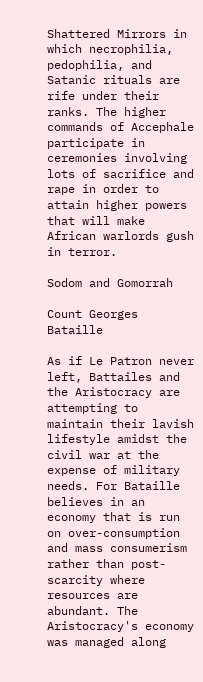Shattered Mirrors in which necrophilia, pedophilia, and Satanic rituals are rife under their ranks. The higher commands of Accephale participate in ceremonies involving lots of sacrifice and rape in order to attain higher powers that will make African warlords gush in terror.

Sodom and Gomorrah

Count Georges Bataille

As if Le Patron never left, Battailes and the Aristocracy are attempting to maintain their lavish lifestyle amidst the civil war at the expense of military needs. For Bataille believes in an economy that is run on over-consumption and mass consumerism rather than post-scarcity where resources are abundant. The Aristocracy's economy was managed along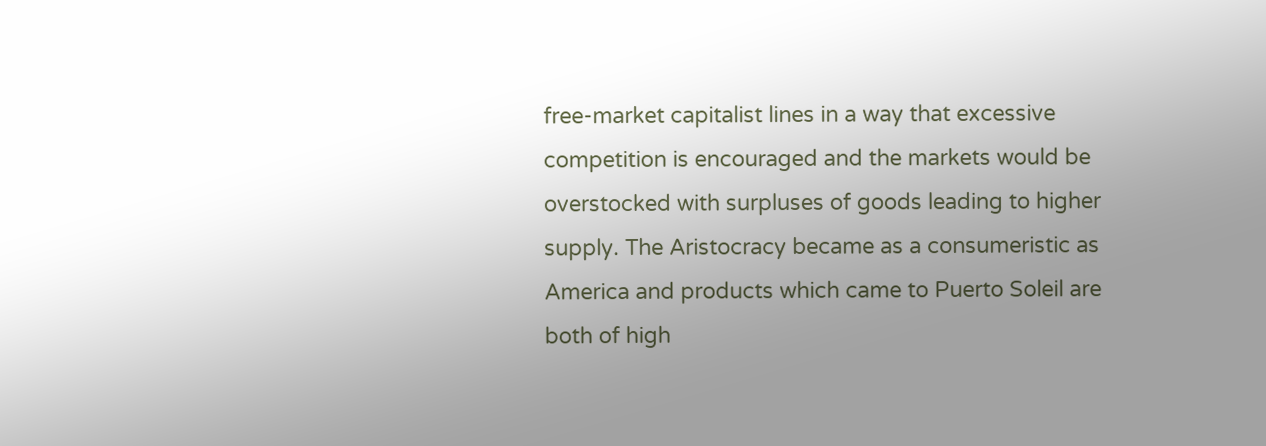free-market capitalist lines in a way that excessive competition is encouraged and the markets would be overstocked with surpluses of goods leading to higher supply. The Aristocracy became as a consumeristic as America and products which came to Puerto Soleil are both of high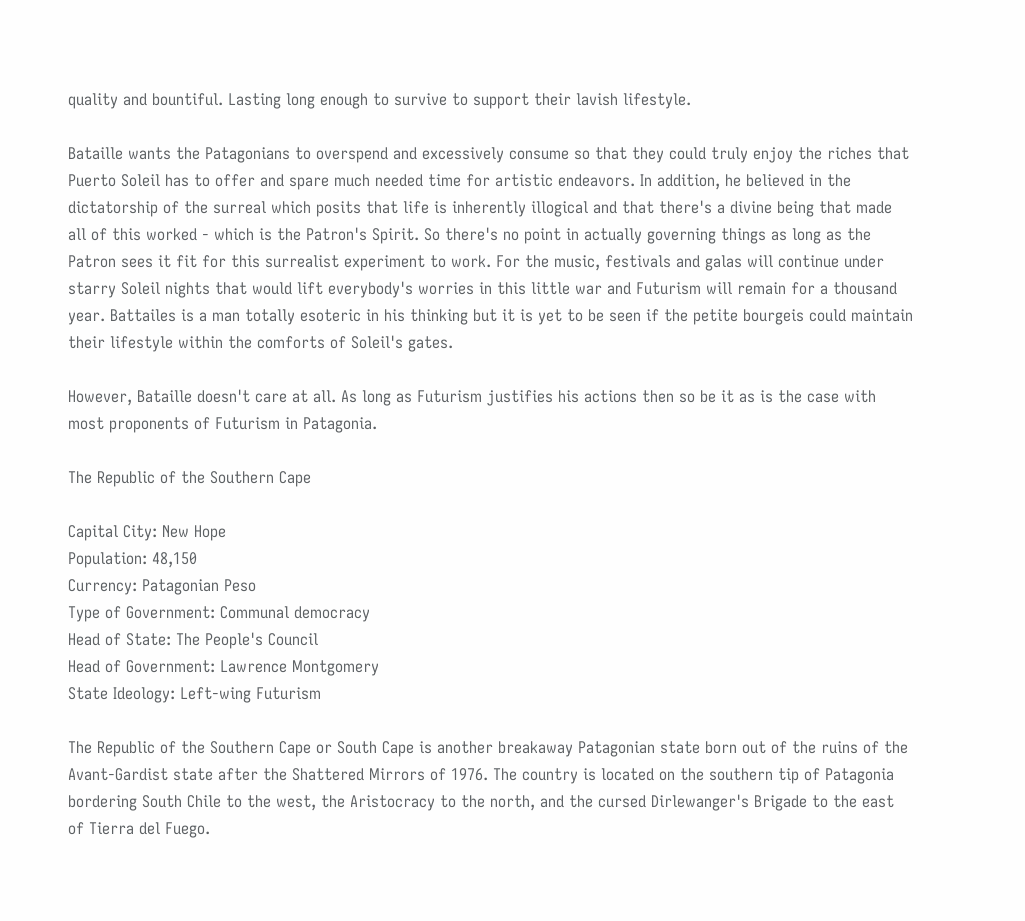quality and bountiful. Lasting long enough to survive to support their lavish lifestyle.

Bataille wants the Patagonians to overspend and excessively consume so that they could truly enjoy the riches that Puerto Soleil has to offer and spare much needed time for artistic endeavors. In addition, he believed in the dictatorship of the surreal which posits that life is inherently illogical and that there's a divine being that made all of this worked - which is the Patron's Spirit. So there's no point in actually governing things as long as the Patron sees it fit for this surrealist experiment to work. For the music, festivals and galas will continue under starry Soleil nights that would lift everybody's worries in this little war and Futurism will remain for a thousand year. Battailes is a man totally esoteric in his thinking but it is yet to be seen if the petite bourgeis could maintain their lifestyle within the comforts of Soleil's gates.

However, Bataille doesn't care at all. As long as Futurism justifies his actions then so be it as is the case with most proponents of Futurism in Patagonia.

The Republic of the Southern Cape

Capital City: New Hope
Population: 48,150
Currency: Patagonian Peso
Type of Government: Communal democracy
Head of State: The People's Council
Head of Government: Lawrence Montgomery
State Ideology: Left-wing Futurism

The Republic of the Southern Cape or South Cape is another breakaway Patagonian state born out of the ruins of the Avant-Gardist state after the Shattered Mirrors of 1976. The country is located on the southern tip of Patagonia bordering South Chile to the west, the Aristocracy to the north, and the cursed Dirlewanger's Brigade to the east of Tierra del Fuego.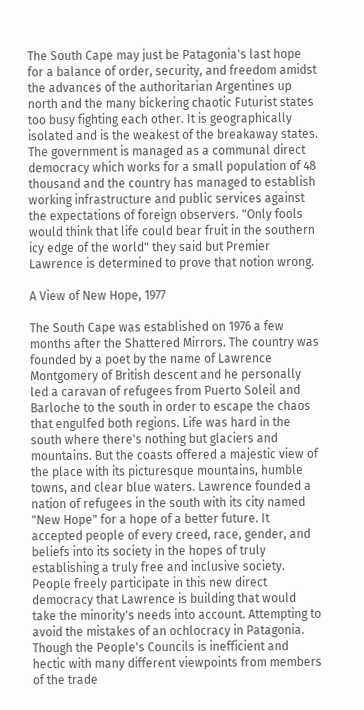The South Cape may just be Patagonia's last hope for a balance of order, security, and freedom amidst the advances of the authoritarian Argentines up north and the many bickering chaotic Futurist states too busy fighting each other. It is geographically isolated and is the weakest of the breakaway states. The government is managed as a communal direct democracy which works for a small population of 48 thousand and the country has managed to establish working infrastructure and public services against the expectations of foreign observers. "Only fools would think that life could bear fruit in the southern icy edge of the world" they said but Premier Lawrence is determined to prove that notion wrong.

A View of New Hope, 1977

The South Cape was established on 1976 a few months after the Shattered Mirrors. The country was founded by a poet by the name of Lawrence Montgomery of British descent and he personally led a caravan of refugees from Puerto Soleil and Barloche to the south in order to escape the chaos that engulfed both regions. Life was hard in the south where there's nothing but glaciers and mountains. But the coasts offered a majestic view of the place with its picturesque mountains, humble towns, and clear blue waters. Lawrence founded a nation of refugees in the south with its city named "New Hope" for a hope of a better future. It accepted people of every creed, race, gender, and beliefs into its society in the hopes of truly establishing a truly free and inclusive society. People freely participate in this new direct democracy that Lawrence is building that would take the minority's needs into account. Attempting to avoid the mistakes of an ochlocracy in Patagonia. Though the People's Councils is inefficient and hectic with many different viewpoints from members of the trade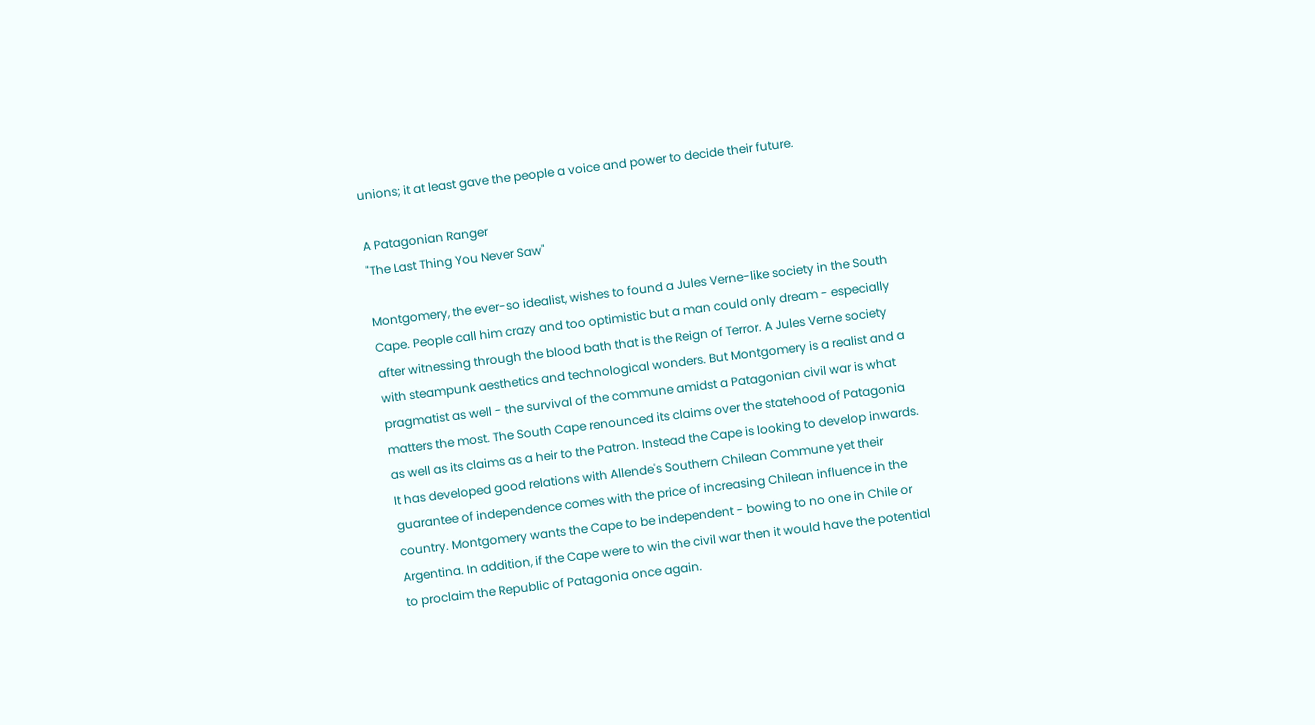unions; it at least gave the people a voice and power to decide their future.

A Patagonian Ranger
"The Last Thing You Never Saw"

Montgomery, the ever-so idealist, wishes to found a Jules Verne-like society in the South Cape. People call him crazy and too optimistic but a man could only dream - especially after witnessing through the blood bath that is the Reign of Terror. A Jules Verne society with steampunk aesthetics and technological wonders. But Montgomery is a realist and a pragmatist as well - the survival of the commune amidst a Patagonian civil war is what matters the most. The South Cape renounced its claims over the statehood of Patagonia as well as its claims as a heir to the Patron. Instead the Cape is looking to develop inwards. It has developed good relations with Allende's Southern Chilean Commune yet their guarantee of independence comes with the price of increasing Chilean influence in the country. Montgomery wants the Cape to be independent - bowing to no one in Chile or Argentina. In addition, if the Cape were to win the civil war then it would have the potential to proclaim the Republic of Patagonia once again.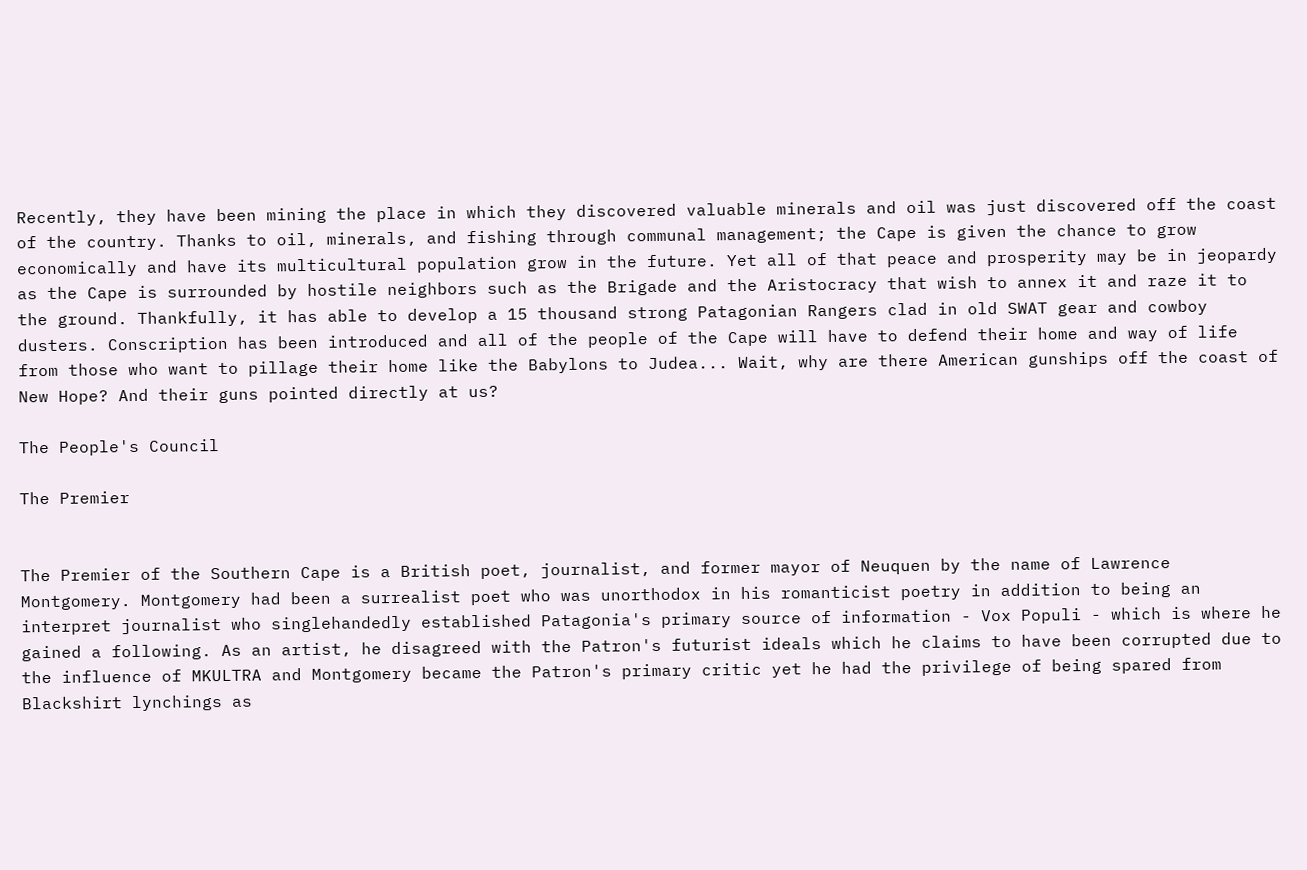Recently, they have been mining the place in which they discovered valuable minerals and oil was just discovered off the coast of the country. Thanks to oil, minerals, and fishing through communal management; the Cape is given the chance to grow economically and have its multicultural population grow in the future. Yet all of that peace and prosperity may be in jeopardy as the Cape is surrounded by hostile neighbors such as the Brigade and the Aristocracy that wish to annex it and raze it to the ground. Thankfully, it has able to develop a 15 thousand strong Patagonian Rangers clad in old SWAT gear and cowboy dusters. Conscription has been introduced and all of the people of the Cape will have to defend their home and way of life from those who want to pillage their home like the Babylons to Judea... Wait, why are there American gunships off the coast of New Hope? And their guns pointed directly at us?

The People's Council

The Premier


The Premier of the Southern Cape is a British poet, journalist, and former mayor of Neuquen by the name of Lawrence Montgomery. Montgomery had been a surrealist poet who was unorthodox in his romanticist poetry in addition to being an interpret journalist who singlehandedly established Patagonia's primary source of information - Vox Populi - which is where he gained a following. As an artist, he disagreed with the Patron's futurist ideals which he claims to have been corrupted due to the influence of MKULTRA and Montgomery became the Patron's primary critic yet he had the privilege of being spared from Blackshirt lynchings as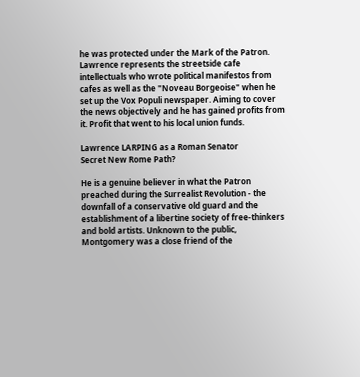he was protected under the Mark of the Patron. Lawrence represents the streetside cafe intellectuals who wrote political manifestos from cafes as well as the "Noveau Borgeoise" when he set up the Vox Populi newspaper. Aiming to cover the news objectively and he has gained profits from it. Profit that went to his local union funds.

Lawrence LARPING as a Roman Senator
Secret New Rome Path?

He is a genuine believer in what the Patron preached during the Surrealist Revolution - the downfall of a conservative old guard and the establishment of a libertine society of free-thinkers and bold artists. Unknown to the public, Montgomery was a close friend of the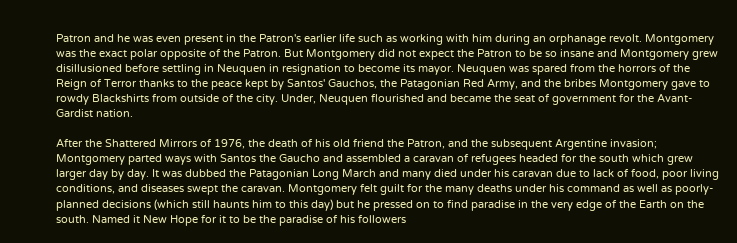Patron and he was even present in the Patron's earlier life such as working with him during an orphanage revolt. Montgomery was the exact polar opposite of the Patron. But Montgomery did not expect the Patron to be so insane and Montgomery grew disillusioned before settling in Neuquen in resignation to become its mayor. Neuquen was spared from the horrors of the Reign of Terror thanks to the peace kept by Santos' Gauchos, the Patagonian Red Army, and the bribes Montgomery gave to rowdy Blackshirts from outside of the city. Under, Neuquen flourished and became the seat of government for the Avant-Gardist nation.

After the Shattered Mirrors of 1976, the death of his old friend the Patron, and the subsequent Argentine invasion; Montgomery parted ways with Santos the Gaucho and assembled a caravan of refugees headed for the south which grew larger day by day. It was dubbed the Patagonian Long March and many died under his caravan due to lack of food, poor living conditions, and diseases swept the caravan. Montgomery felt guilt for the many deaths under his command as well as poorly-planned decisions (which still haunts him to this day) but he pressed on to find paradise in the very edge of the Earth on the south. Named it New Hope for it to be the paradise of his followers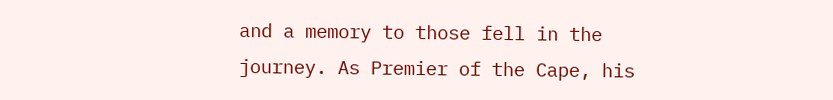and a memory to those fell in the journey. As Premier of the Cape, his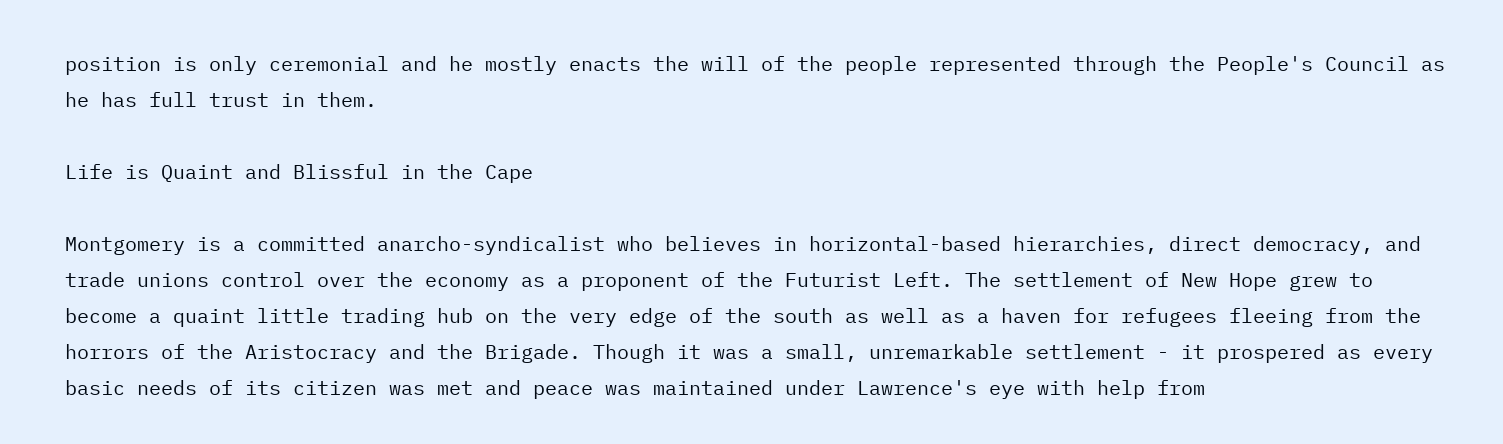position is only ceremonial and he mostly enacts the will of the people represented through the People's Council as he has full trust in them.

Life is Quaint and Blissful in the Cape

Montgomery is a committed anarcho-syndicalist who believes in horizontal-based hierarchies, direct democracy, and trade unions control over the economy as a proponent of the Futurist Left. The settlement of New Hope grew to become a quaint little trading hub on the very edge of the south as well as a haven for refugees fleeing from the horrors of the Aristocracy and the Brigade. Though it was a small, unremarkable settlement - it prospered as every basic needs of its citizen was met and peace was maintained under Lawrence's eye with help from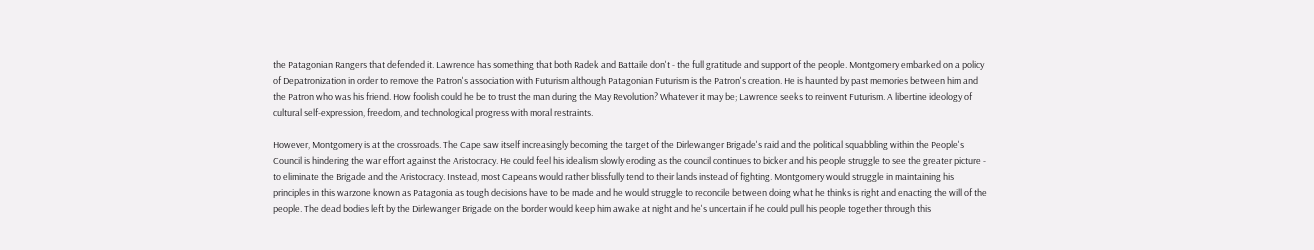the Patagonian Rangers that defended it. Lawrence has something that both Radek and Battaile don't - the full gratitude and support of the people. Montgomery embarked on a policy of Depatronization in order to remove the Patron's association with Futurism although Patagonian Futurism is the Patron's creation. He is haunted by past memories between him and the Patron who was his friend. How foolish could he be to trust the man during the May Revolution? Whatever it may be; Lawrence seeks to reinvent Futurism. A libertine ideology of cultural self-expression, freedom, and technological progress with moral restraints.

However, Montgomery is at the crossroads. The Cape saw itself increasingly becoming the target of the Dirlewanger Brigade's raid and the political squabbling within the People's Council is hindering the war effort against the Aristocracy. He could feel his idealism slowly eroding as the council continues to bicker and his people struggle to see the greater picture - to eliminate the Brigade and the Aristocracy. Instead, most Capeans would rather blissfully tend to their lands instead of fighting. Montgomery would struggle in maintaining his principles in this warzone known as Patagonia as tough decisions have to be made and he would struggle to reconcile between doing what he thinks is right and enacting the will of the people. The dead bodies left by the Dirlewanger Brigade on the border would keep him awake at night and he's uncertain if he could pull his people together through this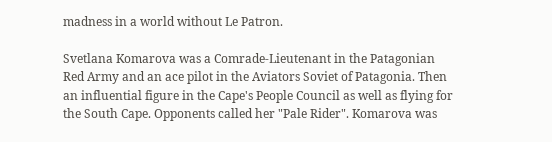madness in a world without Le Patron.

Svetlana Komarova was a Comrade-Lieutenant in the Patagonian Red Army and an ace pilot in the Aviators Soviet of Patagonia. Then an influential figure in the Cape's People Council as well as flying for the South Cape. Opponents called her "Pale Rider". Komarova was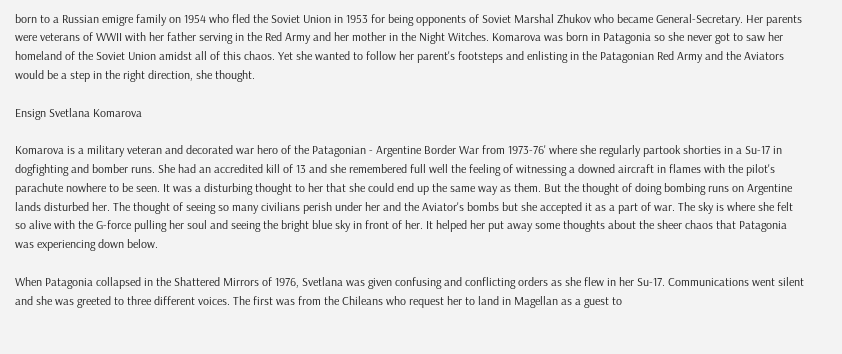born to a Russian emigre family on 1954 who fled the Soviet Union in 1953 for being opponents of Soviet Marshal Zhukov who became General-Secretary. Her parents were veterans of WWII with her father serving in the Red Army and her mother in the Night Witches. Komarova was born in Patagonia so she never got to saw her homeland of the Soviet Union amidst all of this chaos. Yet she wanted to follow her parent's footsteps and enlisting in the Patagonian Red Army and the Aviators would be a step in the right direction, she thought.

Ensign Svetlana Komarova

Komarova is a military veteran and decorated war hero of the Patagonian - Argentine Border War from 1973-76' where she regularly partook shorties in a Su-17 in dogfighting and bomber runs. She had an accredited kill of 13 and she remembered full well the feeling of witnessing a downed aircraft in flames with the pilot's parachute nowhere to be seen. It was a disturbing thought to her that she could end up the same way as them. But the thought of doing bombing runs on Argentine lands disturbed her. The thought of seeing so many civilians perish under her and the Aviator's bombs but she accepted it as a part of war. The sky is where she felt so alive with the G-force pulling her soul and seeing the bright blue sky in front of her. It helped her put away some thoughts about the sheer chaos that Patagonia was experiencing down below.

When Patagonia collapsed in the Shattered Mirrors of 1976, Svetlana was given confusing and conflicting orders as she flew in her Su-17. Communications went silent and she was greeted to three different voices. The first was from the Chileans who request her to land in Magellan as a guest to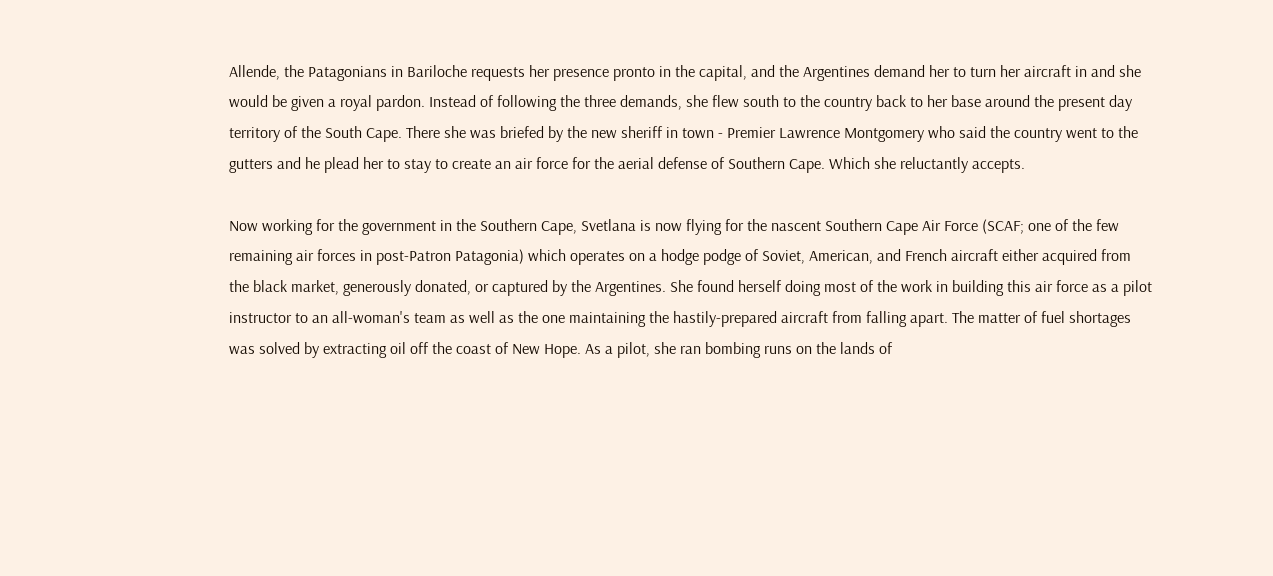Allende, the Patagonians in Bariloche requests her presence pronto in the capital, and the Argentines demand her to turn her aircraft in and she would be given a royal pardon. Instead of following the three demands, she flew south to the country back to her base around the present day territory of the South Cape. There she was briefed by the new sheriff in town - Premier Lawrence Montgomery who said the country went to the gutters and he plead her to stay to create an air force for the aerial defense of Southern Cape. Which she reluctantly accepts.

Now working for the government in the Southern Cape, Svetlana is now flying for the nascent Southern Cape Air Force (SCAF; one of the few remaining air forces in post-Patron Patagonia) which operates on a hodge podge of Soviet, American, and French aircraft either acquired from the black market, generously donated, or captured by the Argentines. She found herself doing most of the work in building this air force as a pilot instructor to an all-woman's team as well as the one maintaining the hastily-prepared aircraft from falling apart. The matter of fuel shortages was solved by extracting oil off the coast of New Hope. As a pilot, she ran bombing runs on the lands of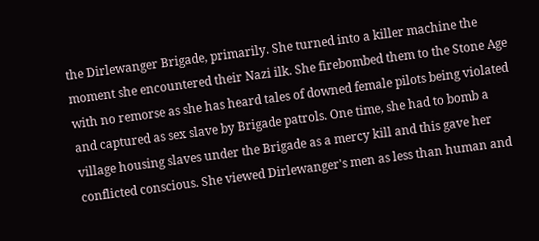the Dirlewanger Brigade, primarily. She turned into a killer machine the moment she encountered their Nazi ilk. She firebombed them to the Stone Age with no remorse as she has heard tales of downed female pilots being violated and captured as sex slave by Brigade patrols. One time, she had to bomb a village housing slaves under the Brigade as a mercy kill and this gave her conflicted conscious. She viewed Dirlewanger's men as less than human and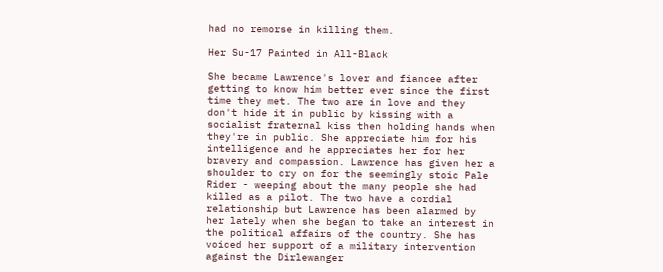had no remorse in killing them.

Her Su-17 Painted in All-Black

She became Lawrence's lover and fiancee after getting to know him better ever since the first time they met. The two are in love and they don't hide it in public by kissing with a socialist fraternal kiss then holding hands when they're in public. She appreciate him for his intelligence and he appreciates her for her bravery and compassion. Lawrence has given her a shoulder to cry on for the seemingly stoic Pale Rider - weeping about the many people she had killed as a pilot. The two have a cordial relationship but Lawrence has been alarmed by her lately when she began to take an interest in the political affairs of the country. She has voiced her support of a military intervention against the Dirlewanger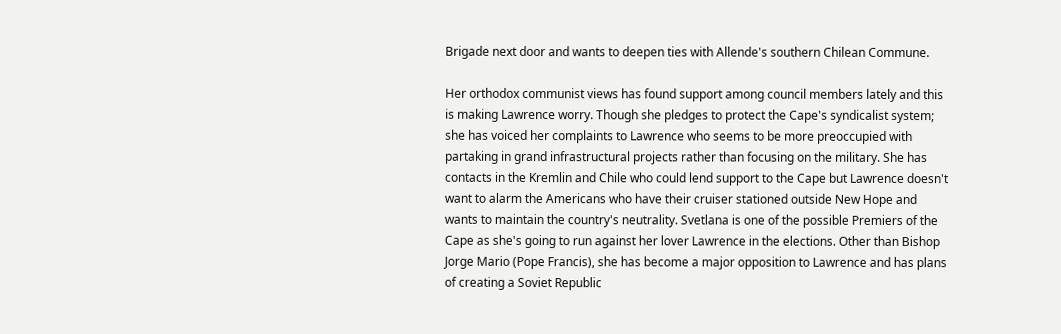Brigade next door and wants to deepen ties with Allende's southern Chilean Commune.

Her orthodox communist views has found support among council members lately and this is making Lawrence worry. Though she pledges to protect the Cape's syndicalist system; she has voiced her complaints to Lawrence who seems to be more preoccupied with partaking in grand infrastructural projects rather than focusing on the military. She has contacts in the Kremlin and Chile who could lend support to the Cape but Lawrence doesn't want to alarm the Americans who have their cruiser stationed outside New Hope and wants to maintain the country's neutrality. Svetlana is one of the possible Premiers of the Cape as she's going to run against her lover Lawrence in the elections. Other than Bishop Jorge Mario (Pope Francis), she has become a major opposition to Lawrence and has plans of creating a Soviet Republic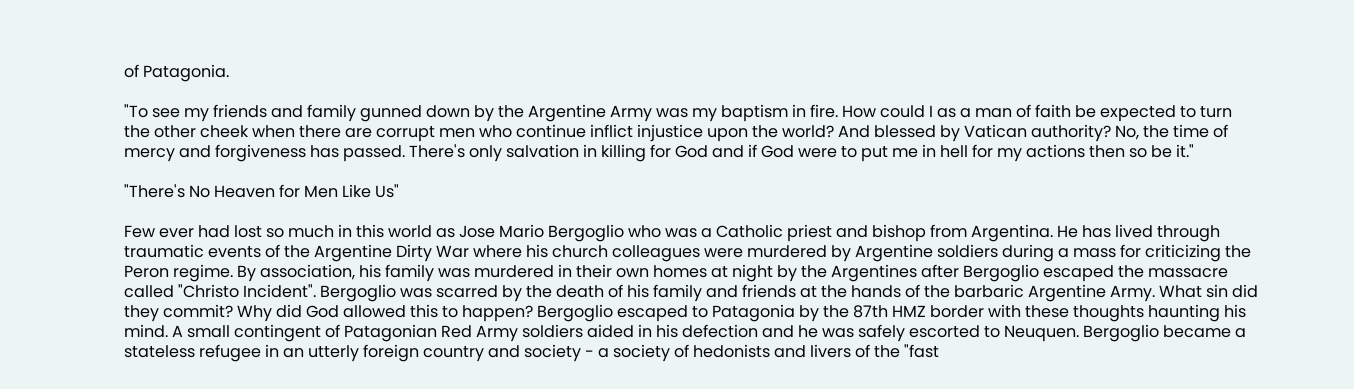of Patagonia.

"To see my friends and family gunned down by the Argentine Army was my baptism in fire. How could I as a man of faith be expected to turn the other cheek when there are corrupt men who continue inflict injustice upon the world? And blessed by Vatican authority? No, the time of mercy and forgiveness has passed. There's only salvation in killing for God and if God were to put me in hell for my actions then so be it."

"There's No Heaven for Men Like Us"

Few ever had lost so much in this world as Jose Mario Bergoglio who was a Catholic priest and bishop from Argentina. He has lived through traumatic events of the Argentine Dirty War where his church colleagues were murdered by Argentine soldiers during a mass for criticizing the Peron regime. By association, his family was murdered in their own homes at night by the Argentines after Bergoglio escaped the massacre called "Christo Incident". Bergoglio was scarred by the death of his family and friends at the hands of the barbaric Argentine Army. What sin did they commit? Why did God allowed this to happen? Bergoglio escaped to Patagonia by the 87th HMZ border with these thoughts haunting his mind. A small contingent of Patagonian Red Army soldiers aided in his defection and he was safely escorted to Neuquen. Bergoglio became a stateless refugee in an utterly foreign country and society - a society of hedonists and livers of the "fast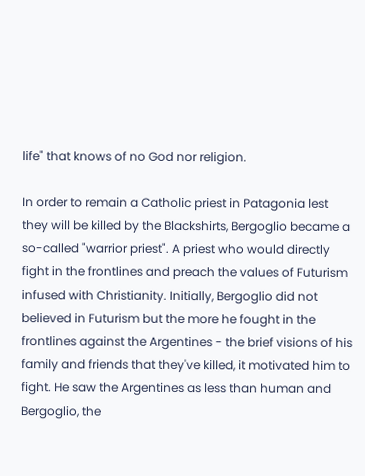life" that knows of no God nor religion.

In order to remain a Catholic priest in Patagonia lest they will be killed by the Blackshirts, Bergoglio became a so-called "warrior priest". A priest who would directly fight in the frontlines and preach the values of Futurism infused with Christianity. Initially, Bergoglio did not believed in Futurism but the more he fought in the frontlines against the Argentines - the brief visions of his family and friends that they've killed, it motivated him to fight. He saw the Argentines as less than human and Bergoglio, the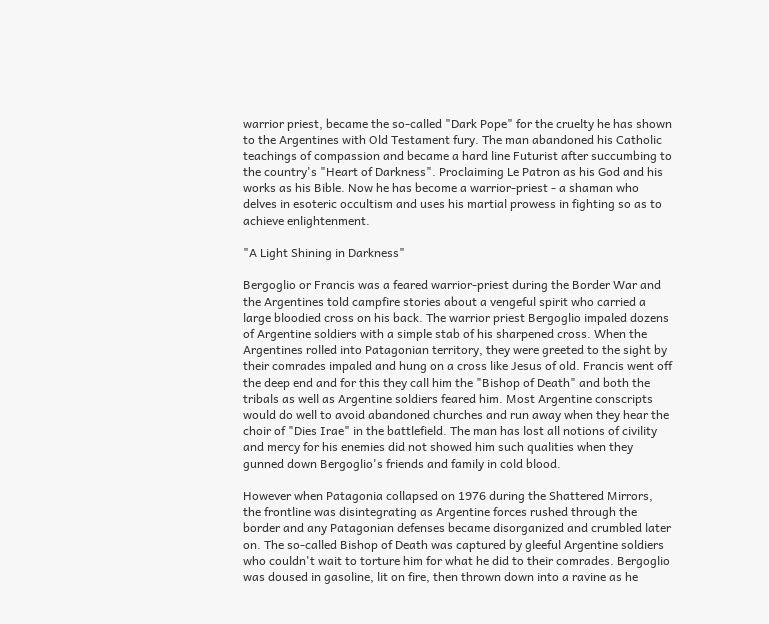warrior priest, became the so-called "Dark Pope" for the cruelty he has shown to the Argentines with Old Testament fury. The man abandoned his Catholic teachings of compassion and became a hard line Futurist after succumbing to the country's "Heart of Darkness". Proclaiming Le Patron as his God and his works as his Bible. Now he has become a warrior-priest - a shaman who delves in esoteric occultism and uses his martial prowess in fighting so as to achieve enlightenment.

"A Light Shining in Darkness"

Bergoglio or Francis was a feared warrior-priest during the Border War and the Argentines told campfire stories about a vengeful spirit who carried a large bloodied cross on his back. The warrior priest Bergoglio impaled dozens of Argentine soldiers with a simple stab of his sharpened cross. When the Argentines rolled into Patagonian territory, they were greeted to the sight by their comrades impaled and hung on a cross like Jesus of old. Francis went off the deep end and for this they call him the "Bishop of Death" and both the tribals as well as Argentine soldiers feared him. Most Argentine conscripts would do well to avoid abandoned churches and run away when they hear the choir of "Dies Irae" in the battlefield. The man has lost all notions of civility and mercy for his enemies did not showed him such qualities when they gunned down Bergoglio's friends and family in cold blood.

However when Patagonia collapsed on 1976 during the Shattered Mirrors, the frontline was disintegrating as Argentine forces rushed through the border and any Patagonian defenses became disorganized and crumbled later on. The so-called Bishop of Death was captured by gleeful Argentine soldiers who couldn't wait to torture him for what he did to their comrades. Bergoglio was doused in gasoline, lit on fire, then thrown down into a ravine as he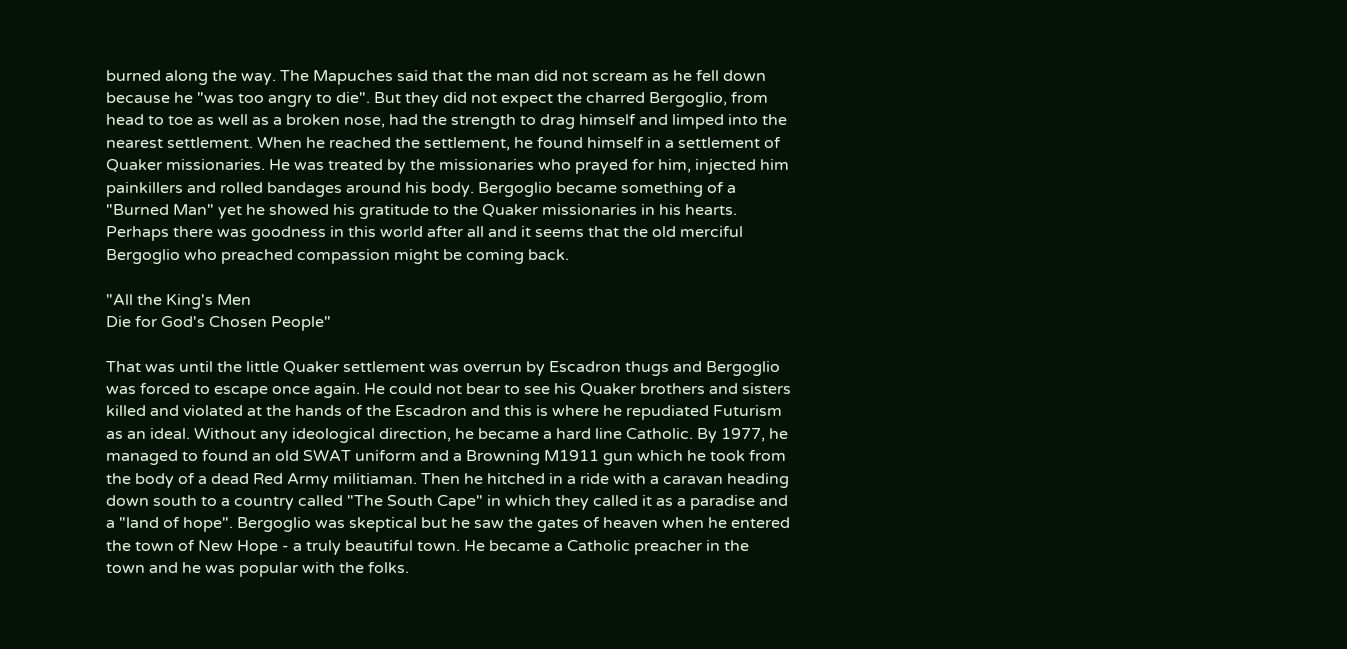burned along the way. The Mapuches said that the man did not scream as he fell down because he "was too angry to die". But they did not expect the charred Bergoglio, from head to toe as well as a broken nose, had the strength to drag himself and limped into the nearest settlement. When he reached the settlement, he found himself in a settlement of Quaker missionaries. He was treated by the missionaries who prayed for him, injected him painkillers and rolled bandages around his body. Bergoglio became something of a "Burned Man" yet he showed his gratitude to the Quaker missionaries in his hearts. Perhaps there was goodness in this world after all and it seems that the old merciful Bergoglio who preached compassion might be coming back.

"All the King's Men
Die for God's Chosen People"

That was until the little Quaker settlement was overrun by Escadron thugs and Bergoglio was forced to escape once again. He could not bear to see his Quaker brothers and sisters killed and violated at the hands of the Escadron and this is where he repudiated Futurism as an ideal. Without any ideological direction, he became a hard line Catholic. By 1977, he managed to found an old SWAT uniform and a Browning M1911 gun which he took from the body of a dead Red Army militiaman. Then he hitched in a ride with a caravan heading down south to a country called "The South Cape" in which they called it as a paradise and a "land of hope". Bergoglio was skeptical but he saw the gates of heaven when he entered the town of New Hope - a truly beautiful town. He became a Catholic preacher in the town and he was popular with the folks.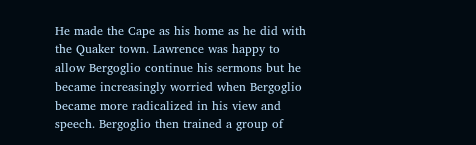He made the Cape as his home as he did with the Quaker town. Lawrence was happy to allow Bergoglio continue his sermons but he became increasingly worried when Bergoglio became more radicalized in his view and speech. Bergoglio then trained a group of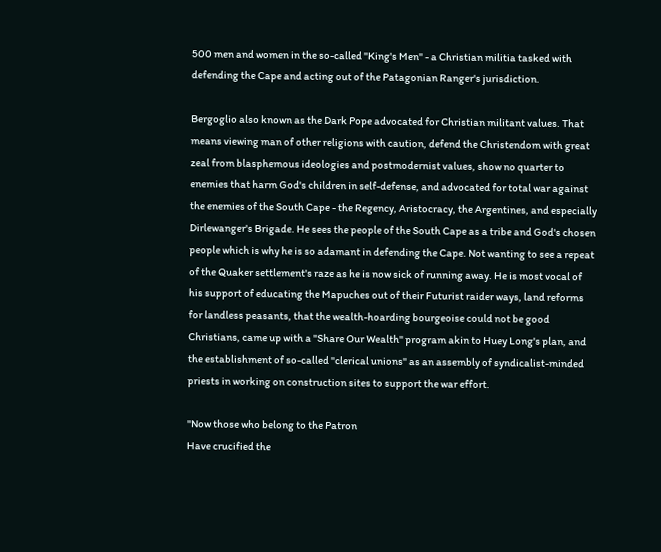500 men and women in the so-called "King's Men" - a Christian militia tasked with defending the Cape and acting out of the Patagonian Ranger's jurisdiction.

Bergoglio also known as the Dark Pope advocated for Christian militant values. That means viewing man of other religions with caution, defend the Christendom with great zeal from blasphemous ideologies and postmodernist values, show no quarter to enemies that harm God's children in self-defense, and advocated for total war against the enemies of the South Cape - the Regency, Aristocracy, the Argentines, and especially Dirlewanger's Brigade. He sees the people of the South Cape as a tribe and God's chosen people which is why he is so adamant in defending the Cape. Not wanting to see a repeat of the Quaker settlement's raze as he is now sick of running away. He is most vocal of his support of educating the Mapuches out of their Futurist raider ways, land reforms for landless peasants, that the wealth-hoarding bourgeoise could not be good Christians, came up with a "Share Our Wealth" program akin to Huey Long's plan, and the establishment of so-called "clerical unions" as an assembly of syndicalist-minded priests in working on construction sites to support the war effort.

"Now those who belong to the Patron
Have crucified the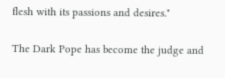flesh with its passions and desires."

The Dark Pope has become the judge and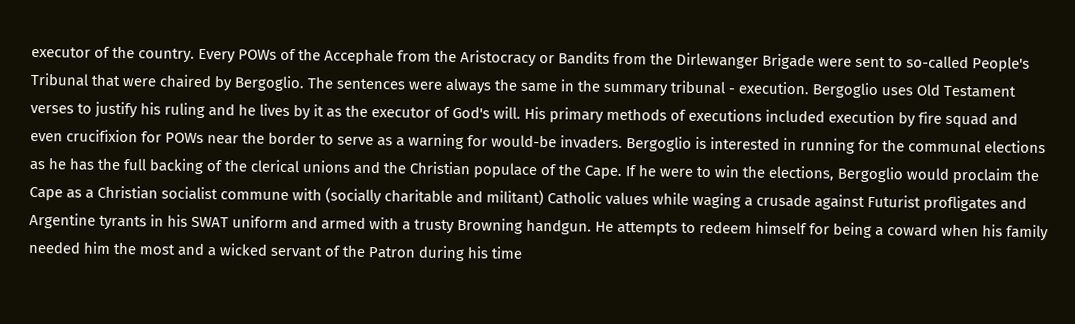executor of the country. Every POWs of the Accephale from the Aristocracy or Bandits from the Dirlewanger Brigade were sent to so-called People's Tribunal that were chaired by Bergoglio. The sentences were always the same in the summary tribunal - execution. Bergoglio uses Old Testament verses to justify his ruling and he lives by it as the executor of God's will. His primary methods of executions included execution by fire squad and even crucifixion for POWs near the border to serve as a warning for would-be invaders. Bergoglio is interested in running for the communal elections as he has the full backing of the clerical unions and the Christian populace of the Cape. If he were to win the elections, Bergoglio would proclaim the Cape as a Christian socialist commune with (socially charitable and militant) Catholic values while waging a crusade against Futurist profligates and Argentine tyrants in his SWAT uniform and armed with a trusty Browning handgun. He attempts to redeem himself for being a coward when his family needed him the most and a wicked servant of the Patron during his time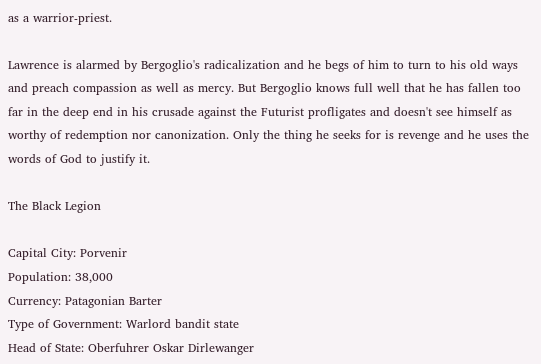as a warrior-priest.

Lawrence is alarmed by Bergoglio's radicalization and he begs of him to turn to his old ways and preach compassion as well as mercy. But Bergoglio knows full well that he has fallen too far in the deep end in his crusade against the Futurist profligates and doesn't see himself as worthy of redemption nor canonization. Only the thing he seeks for is revenge and he uses the words of God to justify it.

The Black Legion

Capital City: Porvenir
Population: 38,000
Currency: Patagonian Barter
Type of Government: Warlord bandit state
Head of State: Oberfuhrer Oskar Dirlewanger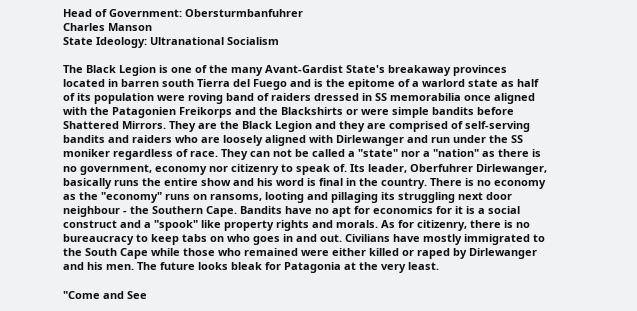Head of Government: Obersturmbanfuhrer
Charles Manson
State Ideology: Ultranational Socialism

The Black Legion is one of the many Avant-Gardist State's breakaway provinces located in barren south Tierra del Fuego and is the epitome of a warlord state as half of its population were roving band of raiders dressed in SS memorabilia once aligned with the Patagonien Freikorps and the Blackshirts or were simple bandits before Shattered Mirrors. They are the Black Legion and they are comprised of self-serving bandits and raiders who are loosely aligned with Dirlewanger and run under the SS moniker regardless of race. They can not be called a "state" nor a "nation" as there is no government, economy nor citizenry to speak of. Its leader, Oberfuhrer Dirlewanger, basically runs the entire show and his word is final in the country. There is no economy as the "economy" runs on ransoms, looting and pillaging its struggling next door neighbour - the Southern Cape. Bandits have no apt for economics for it is a social construct and a "spook" like property rights and morals. As for citizenry, there is no bureaucracy to keep tabs on who goes in and out. Civilians have mostly immigrated to the South Cape while those who remained were either killed or raped by Dirlewanger and his men. The future looks bleak for Patagonia at the very least.

"Come and See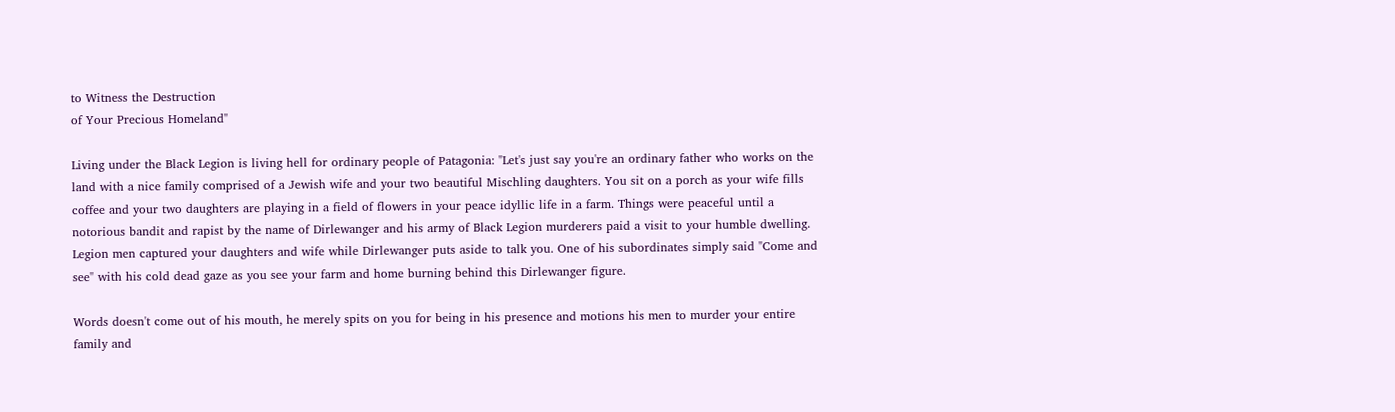to Witness the Destruction
of Your Precious Homeland"

Living under the Black Legion is living hell for ordinary people of Patagonia: "Let's just say you're an ordinary father who works on the land with a nice family comprised of a Jewish wife and your two beautiful Mischling daughters. You sit on a porch as your wife fills coffee and your two daughters are playing in a field of flowers in your peace idyllic life in a farm. Things were peaceful until a notorious bandit and rapist by the name of Dirlewanger and his army of Black Legion murderers paid a visit to your humble dwelling. Legion men captured your daughters and wife while Dirlewanger puts aside to talk you. One of his subordinates simply said "Come and see" with his cold dead gaze as you see your farm and home burning behind this Dirlewanger figure.

Words doesn't come out of his mouth, he merely spits on you for being in his presence and motions his men to murder your entire family and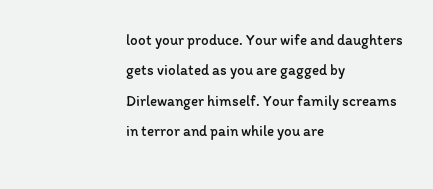loot your produce. Your wife and daughters gets violated as you are gagged by Dirlewanger himself. Your family screams in terror and pain while you are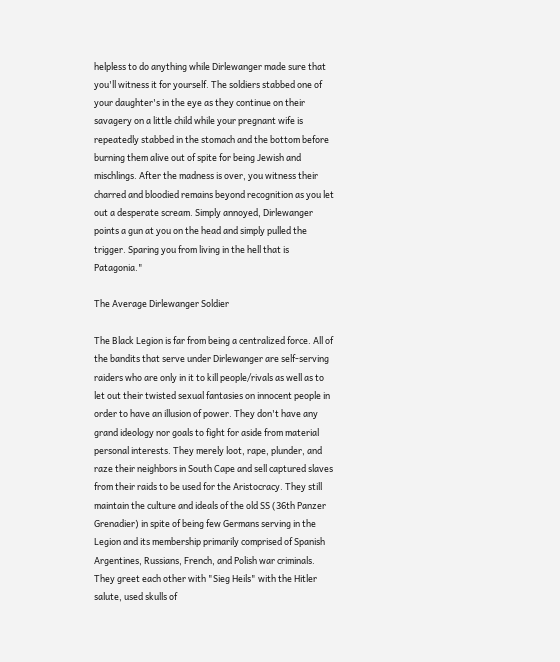helpless to do anything while Dirlewanger made sure that you'll witness it for yourself. The soldiers stabbed one of your daughter's in the eye as they continue on their savagery on a little child while your pregnant wife is repeatedly stabbed in the stomach and the bottom before burning them alive out of spite for being Jewish and mischlings. After the madness is over, you witness their charred and bloodied remains beyond recognition as you let out a desperate scream. Simply annoyed, Dirlewanger points a gun at you on the head and simply pulled the trigger. Sparing you from living in the hell that is Patagonia."

The Average Dirlewanger Soldier

The Black Legion is far from being a centralized force. All of the bandits that serve under Dirlewanger are self-serving raiders who are only in it to kill people/rivals as well as to let out their twisted sexual fantasies on innocent people in order to have an illusion of power. They don't have any grand ideology nor goals to fight for aside from material personal interests. They merely loot, rape, plunder, and raze their neighbors in South Cape and sell captured slaves from their raids to be used for the Aristocracy. They still maintain the culture and ideals of the old SS (36th Panzer Grenadier) in spite of being few Germans serving in the Legion and its membership primarily comprised of Spanish Argentines, Russians, French, and Polish war criminals. They greet each other with "Sieg Heils" with the Hitler salute, used skulls of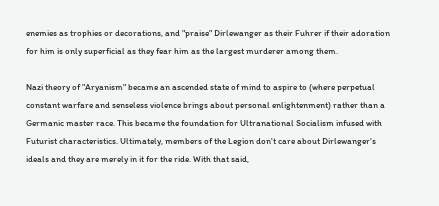enemies as trophies or decorations, and "praise" Dirlewanger as their Fuhrer if their adoration for him is only superficial as they fear him as the largest murderer among them.

Nazi theory of "Aryanism" became an ascended state of mind to aspire to (where perpetual constant warfare and senseless violence brings about personal enlightenment) rather than a Germanic master race. This became the foundation for Ultranational Socialism infused with Futurist characteristics. Ultimately, members of the Legion don't care about Dirlewanger's ideals and they are merely in it for the ride. With that said,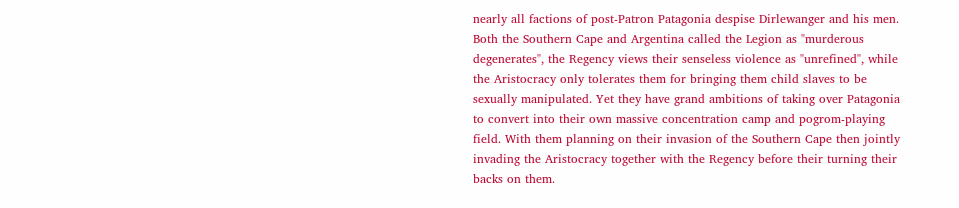nearly all factions of post-Patron Patagonia despise Dirlewanger and his men. Both the Southern Cape and Argentina called the Legion as "murderous degenerates", the Regency views their senseless violence as "unrefined", while the Aristocracy only tolerates them for bringing them child slaves to be sexually manipulated. Yet they have grand ambitions of taking over Patagonia to convert into their own massive concentration camp and pogrom-playing field. With them planning on their invasion of the Southern Cape then jointly invading the Aristocracy together with the Regency before their turning their backs on them.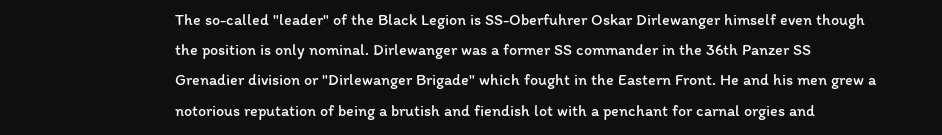The so-called "leader" of the Black Legion is SS-Oberfuhrer Oskar Dirlewanger himself even though the position is only nominal. Dirlewanger was a former SS commander in the 36th Panzer SS Grenadier division or "Dirlewanger Brigade" which fought in the Eastern Front. He and his men grew a notorious reputation of being a brutish and fiendish lot with a penchant for carnal orgies and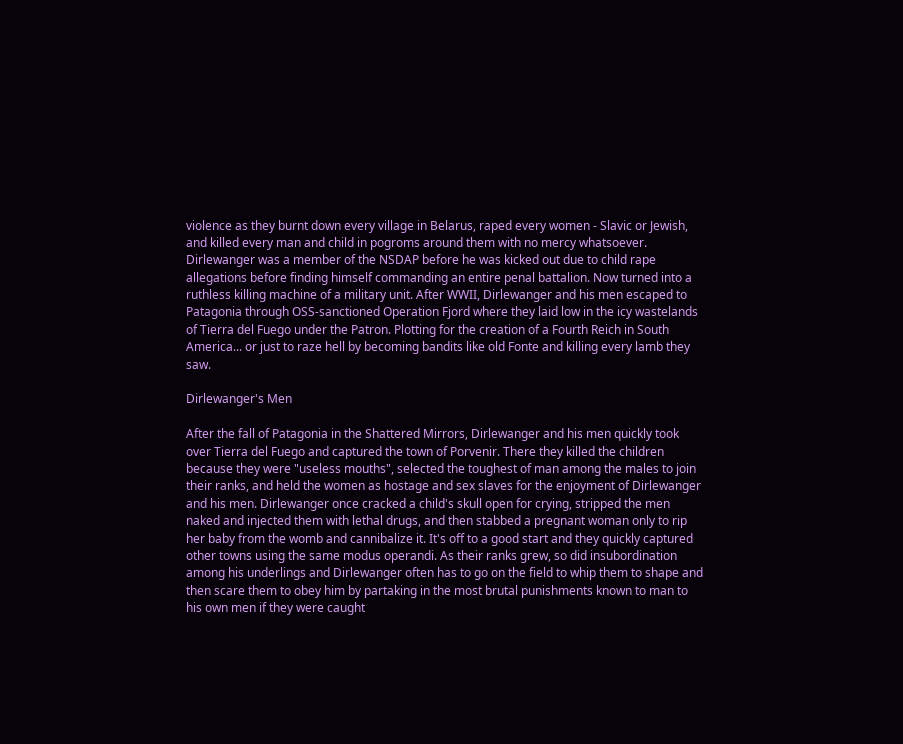violence as they burnt down every village in Belarus, raped every women - Slavic or Jewish, and killed every man and child in pogroms around them with no mercy whatsoever. Dirlewanger was a member of the NSDAP before he was kicked out due to child rape allegations before finding himself commanding an entire penal battalion. Now turned into a ruthless killing machine of a military unit. After WWII, Dirlewanger and his men escaped to Patagonia through OSS-sanctioned Operation Fjord where they laid low in the icy wastelands of Tierra del Fuego under the Patron. Plotting for the creation of a Fourth Reich in South America... or just to raze hell by becoming bandits like old Fonte and killing every lamb they saw.

Dirlewanger's Men

After the fall of Patagonia in the Shattered Mirrors, Dirlewanger and his men quickly took over Tierra del Fuego and captured the town of Porvenir. There they killed the children because they were "useless mouths", selected the toughest of man among the males to join their ranks, and held the women as hostage and sex slaves for the enjoyment of Dirlewanger and his men. Dirlewanger once cracked a child's skull open for crying, stripped the men naked and injected them with lethal drugs, and then stabbed a pregnant woman only to rip her baby from the womb and cannibalize it. It's off to a good start and they quickly captured other towns using the same modus operandi. As their ranks grew, so did insubordination among his underlings and Dirlewanger often has to go on the field to whip them to shape and then scare them to obey him by partaking in the most brutal punishments known to man to his own men if they were caught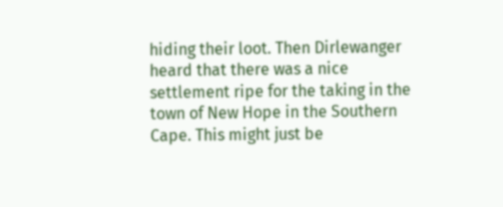hiding their loot. Then Dirlewanger heard that there was a nice settlement ripe for the taking in the town of New Hope in the Southern Cape. This might just be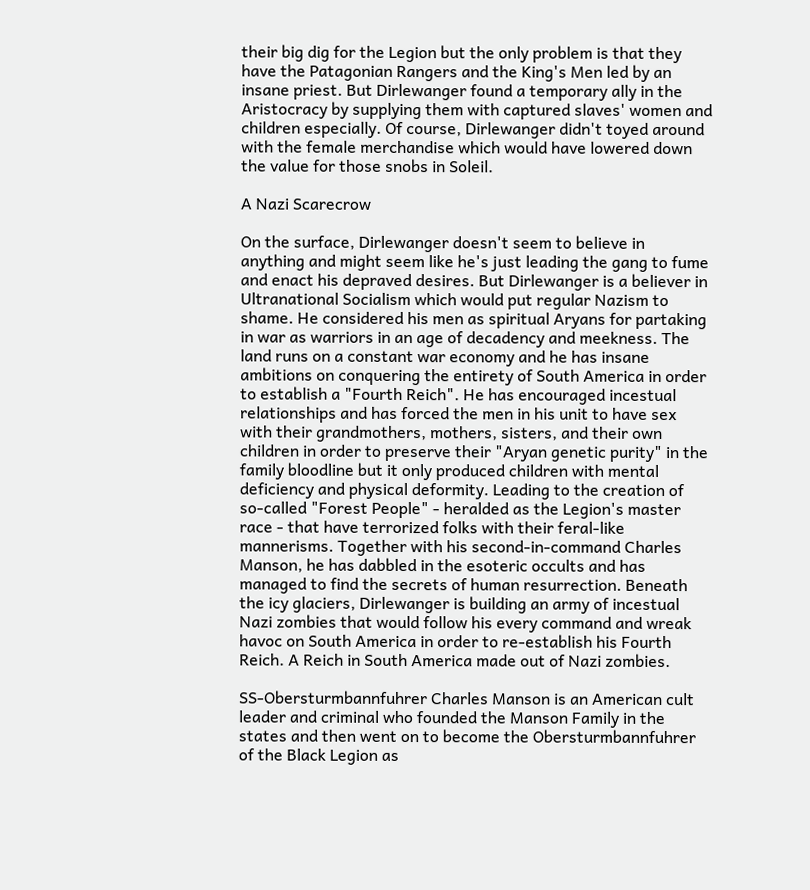their big dig for the Legion but the only problem is that they have the Patagonian Rangers and the King's Men led by an insane priest. But Dirlewanger found a temporary ally in the Aristocracy by supplying them with captured slaves' women and children especially. Of course, Dirlewanger didn't toyed around with the female merchandise which would have lowered down the value for those snobs in Soleil.

A Nazi Scarecrow

On the surface, Dirlewanger doesn't seem to believe in anything and might seem like he's just leading the gang to fume and enact his depraved desires. But Dirlewanger is a believer in Ultranational Socialism which would put regular Nazism to shame. He considered his men as spiritual Aryans for partaking in war as warriors in an age of decadency and meekness. The land runs on a constant war economy and he has insane ambitions on conquering the entirety of South America in order to establish a "Fourth Reich". He has encouraged incestual relationships and has forced the men in his unit to have sex with their grandmothers, mothers, sisters, and their own children in order to preserve their "Aryan genetic purity" in the family bloodline but it only produced children with mental deficiency and physical deformity. Leading to the creation of so-called "Forest People" - heralded as the Legion's master race - that have terrorized folks with their feral-like mannerisms. Together with his second-in-command Charles Manson, he has dabbled in the esoteric occults and has managed to find the secrets of human resurrection. Beneath the icy glaciers, Dirlewanger is building an army of incestual Nazi zombies that would follow his every command and wreak havoc on South America in order to re-establish his Fourth Reich. A Reich in South America made out of Nazi zombies.

SS-Obersturmbannfuhrer Charles Manson is an American cult leader and criminal who founded the Manson Family in the states and then went on to become the Obersturmbannfuhrer of the Black Legion as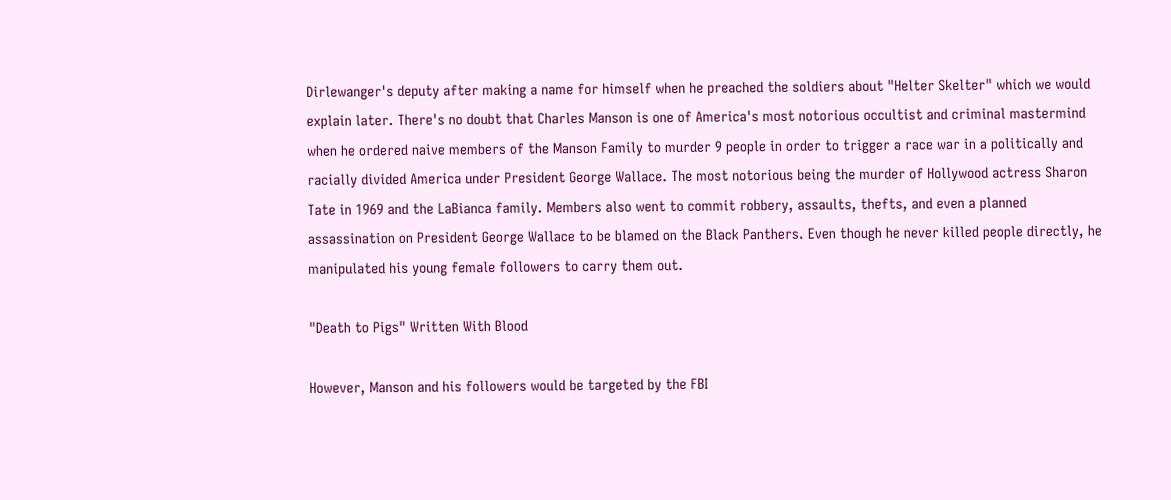Dirlewanger's deputy after making a name for himself when he preached the soldiers about "Helter Skelter" which we would explain later. There's no doubt that Charles Manson is one of America's most notorious occultist and criminal mastermind when he ordered naive members of the Manson Family to murder 9 people in order to trigger a race war in a politically and racially divided America under President George Wallace. The most notorious being the murder of Hollywood actress Sharon Tate in 1969 and the LaBianca family. Members also went to commit robbery, assaults, thefts, and even a planned assassination on President George Wallace to be blamed on the Black Panthers. Even though he never killed people directly, he manipulated his young female followers to carry them out.

"Death to Pigs" Written With Blood

However, Manson and his followers would be targeted by the FBI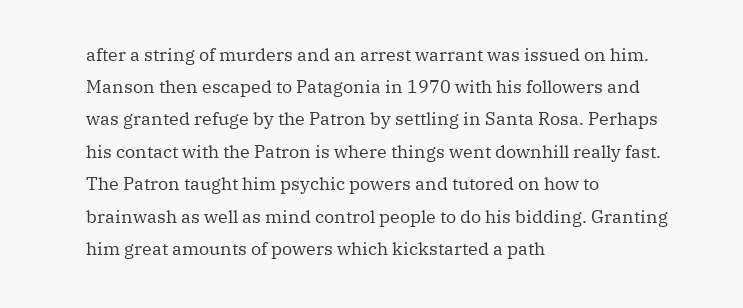after a string of murders and an arrest warrant was issued on him. Manson then escaped to Patagonia in 1970 with his followers and was granted refuge by the Patron by settling in Santa Rosa. Perhaps his contact with the Patron is where things went downhill really fast. The Patron taught him psychic powers and tutored on how to brainwash as well as mind control people to do his bidding. Granting him great amounts of powers which kickstarted a path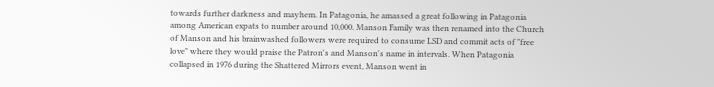towards further darkness and mayhem. In Patagonia, he amassed a great following in Patagonia among American expats to number around 10,000. Manson Family was then renamed into the Church of Manson and his brainwashed followers were required to consume LSD and commit acts of "free love" where they would praise the Patron's and Manson's name in intervals. When Patagonia collapsed in 1976 during the Shattered Mirrors event, Manson went in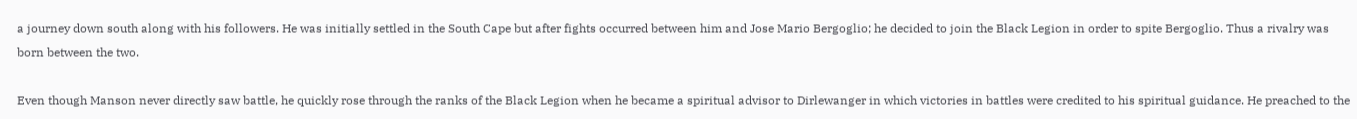a journey down south along with his followers. He was initially settled in the South Cape but after fights occurred between him and Jose Mario Bergoglio; he decided to join the Black Legion in order to spite Bergoglio. Thus a rivalry was born between the two.

Even though Manson never directly saw battle, he quickly rose through the ranks of the Black Legion when he became a spiritual advisor to Dirlewanger in which victories in battles were credited to his spiritual guidance. He preached to the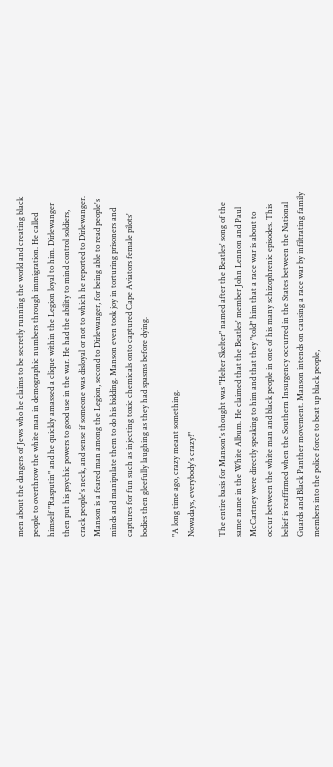men about the dangers of Jews who he claims to be secretly running the world and creating black people to overthrow the white man in demographic numbers through immigration. He called himself "Rasputin" and he quickly amassed a clique within the Legion loyal to him. Dirlewanger then put his psychic powers to good use in the war. He had the ability to mind control soldiers, crack people's neck, and sense if someone was disloyal or not to which he reported to Dirlewanger. Manson is a feared man among the Legion, second to Dirlewanger, for being able to read people's minds and manipulate them to do his bidding. Manson even took joy in torturing prisoners and captures for fun such as injecting toxic chemicals onto captured Cape Aviators female pilots' bodies then gleefully laughing as they had spasms before dying.

"A long time ago, crazy meant something.
Nowadays, everybody's crazy!"

The entire basis for Manson's thought was "Helter Skelter" named after the Beatles' song of the same name in the White Album. He claimed that the Beatles' member John Lennon and Paul McCartney were directly speaking to him and that they "told" him that a race war is about to occur between the white man and black people in one of his many schizophrenic episodes. This belief is reaffirmed when the Southern Insurgency occurred in the States between the National Guards and Black Panther movement. Manson intends on causing a race war by infiltrating family members into the police force to beat up black people,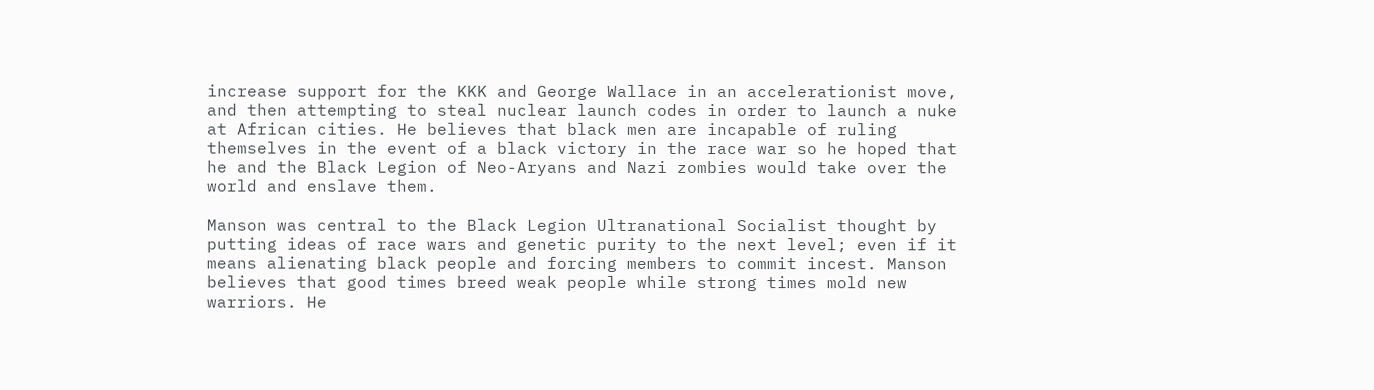increase support for the KKK and George Wallace in an accelerationist move, and then attempting to steal nuclear launch codes in order to launch a nuke at African cities. He believes that black men are incapable of ruling themselves in the event of a black victory in the race war so he hoped that he and the Black Legion of Neo-Aryans and Nazi zombies would take over the world and enslave them.

Manson was central to the Black Legion Ultranational Socialist thought by putting ideas of race wars and genetic purity to the next level; even if it means alienating black people and forcing members to commit incest. Manson believes that good times breed weak people while strong times mold new warriors. He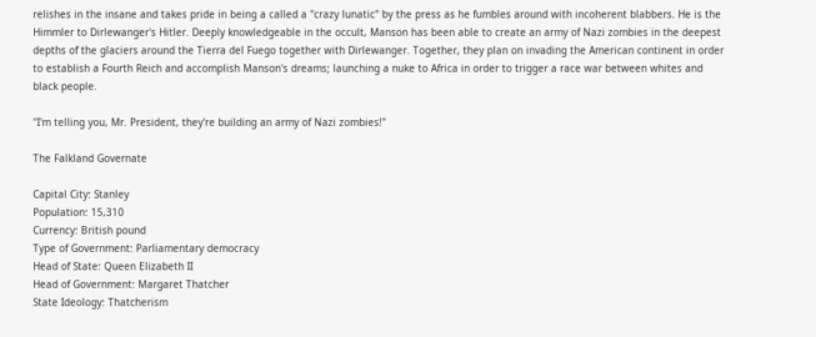relishes in the insane and takes pride in being a called a "crazy lunatic" by the press as he fumbles around with incoherent blabbers. He is the Himmler to Dirlewanger's Hitler. Deeply knowledgeable in the occult, Manson has been able to create an army of Nazi zombies in the deepest depths of the glaciers around the Tierra del Fuego together with Dirlewanger. Together, they plan on invading the American continent in order to establish a Fourth Reich and accomplish Manson's dreams; launching a nuke to Africa in order to trigger a race war between whites and black people.

"I'm telling you, Mr. President, they're building an army of Nazi zombies!"

The Falkland Governate

Capital City: Stanley
Population: 15,310
Currency: British pound
Type of Government: Parliamentary democracy
Head of State: Queen Elizabeth II
Head of Government: Margaret Thatcher
State Ideology: Thatcherism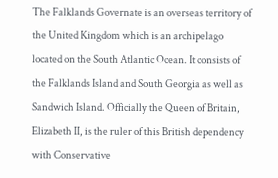The Falklands Governate is an overseas territory of the United Kingdom which is an archipelago located on the South Atlantic Ocean. It consists of the Falklands Island and South Georgia as well as Sandwich Island. Officially the Queen of Britain, Elizabeth II, is the ruler of this British dependency with Conservative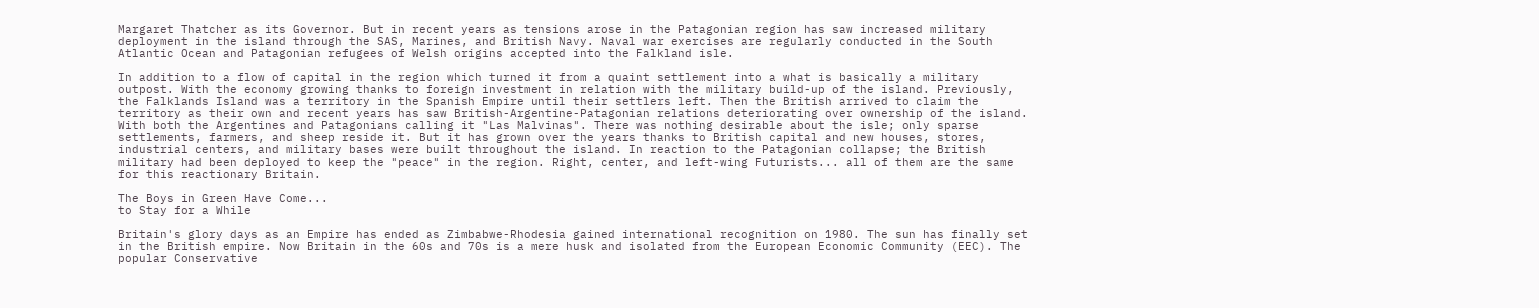Margaret Thatcher as its Governor. But in recent years as tensions arose in the Patagonian region has saw increased military deployment in the island through the SAS, Marines, and British Navy. Naval war exercises are regularly conducted in the South Atlantic Ocean and Patagonian refugees of Welsh origins accepted into the Falkland isle.

In addition to a flow of capital in the region which turned it from a quaint settlement into a what is basically a military outpost. With the economy growing thanks to foreign investment in relation with the military build-up of the island. Previously, the Falklands Island was a territory in the Spanish Empire until their settlers left. Then the British arrived to claim the territory as their own and recent years has saw British-Argentine-Patagonian relations deteriorating over ownership of the island. With both the Argentines and Patagonians calling it "Las Malvinas". There was nothing desirable about the isle; only sparse settlements, farmers, and sheep reside it. But it has grown over the years thanks to British capital and new houses, stores, industrial centers, and military bases were built throughout the island. In reaction to the Patagonian collapse; the British military had been deployed to keep the "peace" in the region. Right, center, and left-wing Futurists... all of them are the same for this reactionary Britain.

The Boys in Green Have Come...
to Stay for a While

Britain's glory days as an Empire has ended as Zimbabwe-Rhodesia gained international recognition on 1980. The sun has finally set in the British empire. Now Britain in the 60s and 70s is a mere husk and isolated from the European Economic Community (EEC). The popular Conservative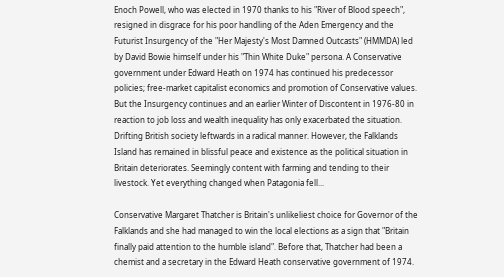Enoch Powell, who was elected in 1970 thanks to his "River of Blood speech", resigned in disgrace for his poor handling of the Aden Emergency and the Futurist Insurgency of the "Her Majesty's Most Damned Outcasts" (HMMDA) led by David Bowie himself under his "Thin White Duke" persona. A Conservative government under Edward Heath on 1974 has continued his predecessor policies; free-market capitalist economics and promotion of Conservative values. But the Insurgency continues and an earlier Winter of Discontent in 1976-80 in reaction to job loss and wealth inequality has only exacerbated the situation. Drifting British society leftwards in a radical manner. However, the Falklands Island has remained in blissful peace and existence as the political situation in Britain deteriorates. Seemingly content with farming and tending to their livestock. Yet everything changed when Patagonia fell...

Conservative Margaret Thatcher is Britain's unlikeliest choice for Governor of the Falklands and she had managed to win the local elections as a sign that "Britain finally paid attention to the humble island". Before that, Thatcher had been a chemist and a secretary in the Edward Heath conservative government of 1974.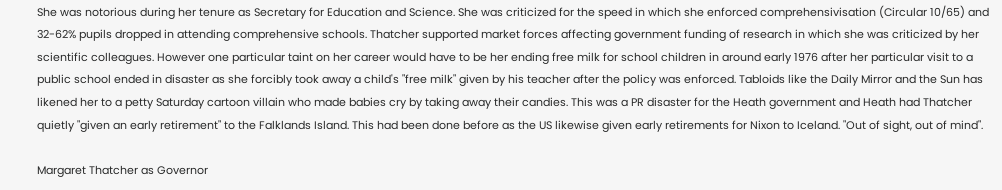She was notorious during her tenure as Secretary for Education and Science. She was criticized for the speed in which she enforced comprehensivisation (Circular 10/65) and 32-62% pupils dropped in attending comprehensive schools. Thatcher supported market forces affecting government funding of research in which she was criticized by her scientific colleagues. However one particular taint on her career would have to be her ending free milk for school children in around early 1976 after her particular visit to a public school ended in disaster as she forcibly took away a child's "free milk" given by his teacher after the policy was enforced. Tabloids like the Daily Mirror and the Sun has likened her to a petty Saturday cartoon villain who made babies cry by taking away their candies. This was a PR disaster for the Heath government and Heath had Thatcher quietly "given an early retirement" to the Falklands Island. This had been done before as the US likewise given early retirements for Nixon to Iceland. "Out of sight, out of mind".

Margaret Thatcher as Governor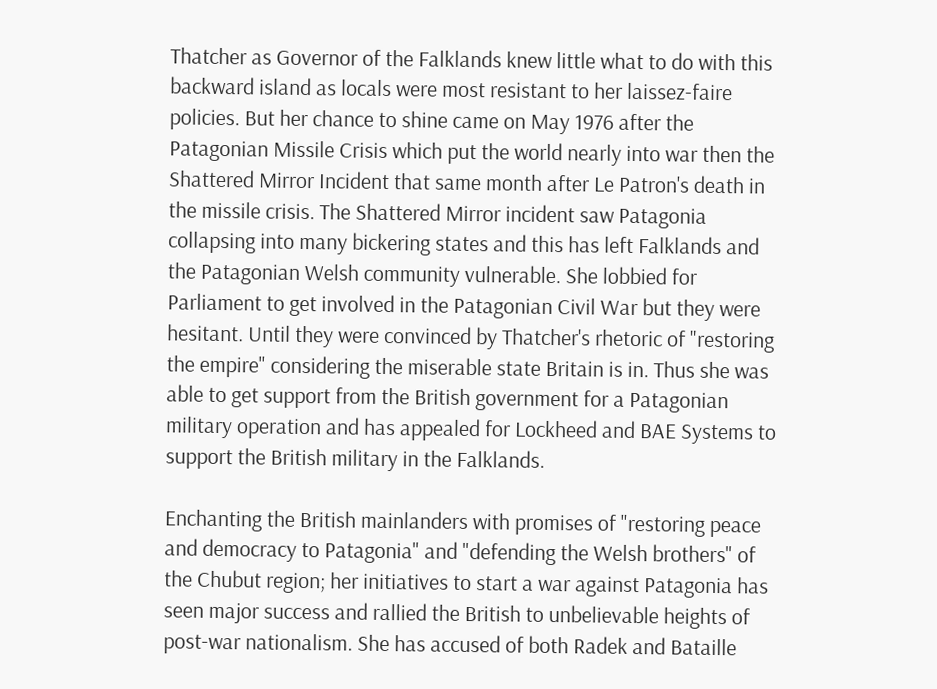Thatcher as Governor of the Falklands knew little what to do with this backward island as locals were most resistant to her laissez-faire policies. But her chance to shine came on May 1976 after the Patagonian Missile Crisis which put the world nearly into war then the Shattered Mirror Incident that same month after Le Patron's death in the missile crisis. The Shattered Mirror incident saw Patagonia collapsing into many bickering states and this has left Falklands and the Patagonian Welsh community vulnerable. She lobbied for Parliament to get involved in the Patagonian Civil War but they were hesitant. Until they were convinced by Thatcher's rhetoric of "restoring the empire" considering the miserable state Britain is in. Thus she was able to get support from the British government for a Patagonian military operation and has appealed for Lockheed and BAE Systems to support the British military in the Falklands.

Enchanting the British mainlanders with promises of "restoring peace and democracy to Patagonia" and "defending the Welsh brothers" of the Chubut region; her initiatives to start a war against Patagonia has seen major success and rallied the British to unbelievable heights of post-war nationalism. She has accused of both Radek and Bataille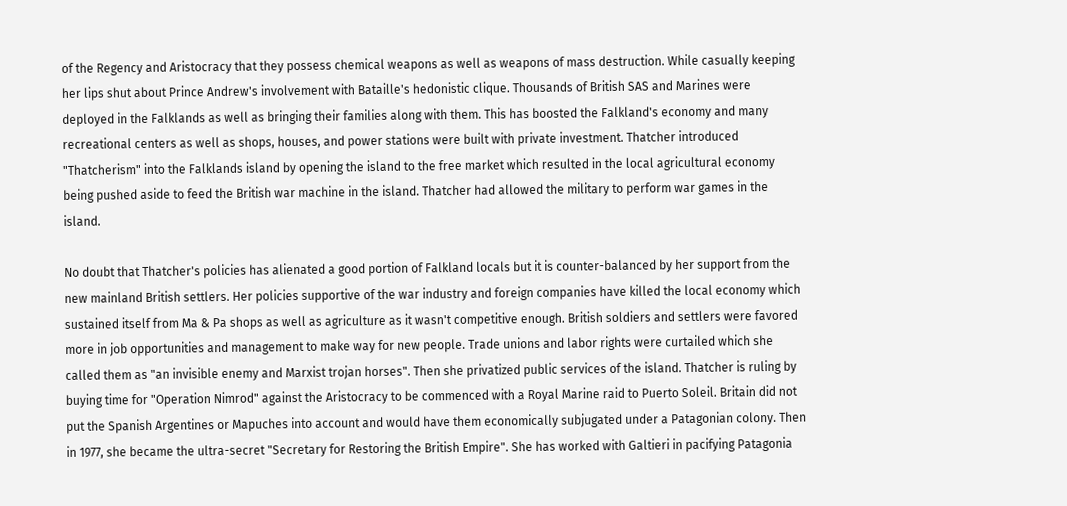of the Regency and Aristocracy that they possess chemical weapons as well as weapons of mass destruction. While casually keeping her lips shut about Prince Andrew's involvement with Bataille's hedonistic clique. Thousands of British SAS and Marines were deployed in the Falklands as well as bringing their families along with them. This has boosted the Falkland's economy and many recreational centers as well as shops, houses, and power stations were built with private investment. Thatcher introduced "Thatcherism" into the Falklands island by opening the island to the free market which resulted in the local agricultural economy being pushed aside to feed the British war machine in the island. Thatcher had allowed the military to perform war games in the island.

No doubt that Thatcher's policies has alienated a good portion of Falkland locals but it is counter-balanced by her support from the new mainland British settlers. Her policies supportive of the war industry and foreign companies have killed the local economy which sustained itself from Ma & Pa shops as well as agriculture as it wasn't competitive enough. British soldiers and settlers were favored more in job opportunities and management to make way for new people. Trade unions and labor rights were curtailed which she called them as "an invisible enemy and Marxist trojan horses". Then she privatized public services of the island. Thatcher is ruling by buying time for "Operation Nimrod" against the Aristocracy to be commenced with a Royal Marine raid to Puerto Soleil. Britain did not put the Spanish Argentines or Mapuches into account and would have them economically subjugated under a Patagonian colony. Then in 1977, she became the ultra-secret "Secretary for Restoring the British Empire". She has worked with Galtieri in pacifying Patagonia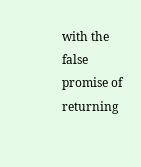with the false promise of returning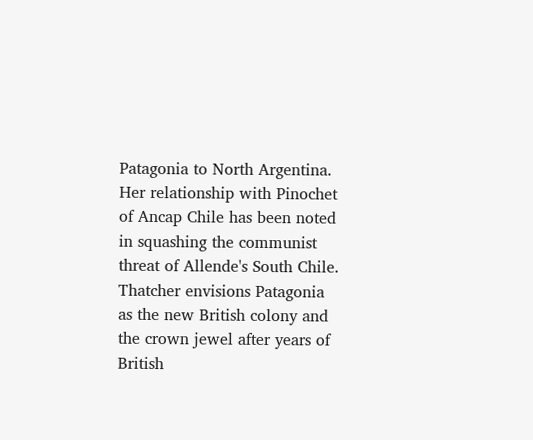Patagonia to North Argentina. Her relationship with Pinochet of Ancap Chile has been noted in squashing the communist threat of Allende's South Chile. Thatcher envisions Patagonia as the new British colony and the crown jewel after years of British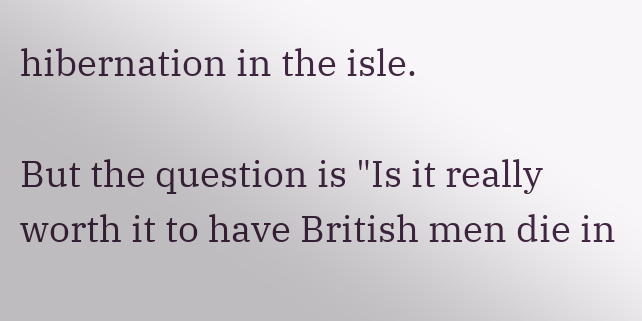hibernation in the isle.

But the question is "Is it really worth it to have British men die in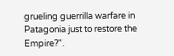grueling guerrilla warfare in Patagonia just to restore the Empire?".